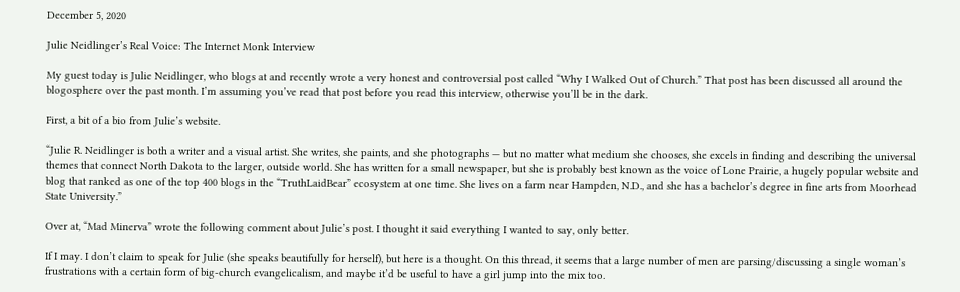December 5, 2020

Julie Neidlinger’s Real Voice: The Internet Monk Interview

My guest today is Julie Neidlinger, who blogs at and recently wrote a very honest and controversial post called “Why I Walked Out of Church.” That post has been discussed all around the blogosphere over the past month. I’m assuming you’ve read that post before you read this interview, otherwise you’ll be in the dark.

First, a bit of a bio from Julie’s website.

“Julie R. Neidlinger is both a writer and a visual artist. She writes, she paints, and she photographs — but no matter what medium she chooses, she excels in finding and describing the universal themes that connect North Dakota to the larger, outside world. She has written for a small newspaper, but she is probably best known as the voice of Lone Prairie, a hugely popular website and blog that ranked as one of the top 400 blogs in the “TruthLaidBear” ecosystem at one time. She lives on a farm near Hampden, N.D., and she has a bachelor’s degree in fine arts from Moorhead State University.”

Over at, “Mad Minerva” wrote the following comment about Julie’s post. I thought it said everything I wanted to say, only better.

If I may. I don’t claim to speak for Julie (she speaks beautifully for herself), but here is a thought. On this thread, it seems that a large number of men are parsing/discussing a single woman’s frustrations with a certain form of big-church evangelicalism, and maybe it’d be useful to have a girl jump into the mix too.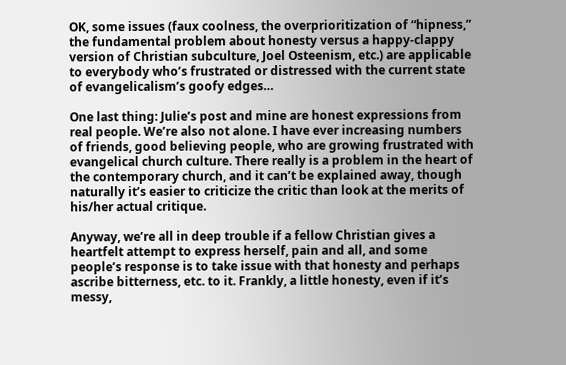OK, some issues (faux coolness, the overprioritization of “hipness,” the fundamental problem about honesty versus a happy-clappy version of Christian subculture, Joel Osteenism, etc.) are applicable to everybody who’s frustrated or distressed with the current state of evangelicalism’s goofy edges…

One last thing: Julie’s post and mine are honest expressions from real people. We’re also not alone. I have ever increasing numbers of friends, good believing people, who are growing frustrated with evangelical church culture. There really is a problem in the heart of the contemporary church, and it can’t be explained away, though naturally it’s easier to criticize the critic than look at the merits of his/her actual critique.

Anyway, we’re all in deep trouble if a fellow Christian gives a heartfelt attempt to express herself, pain and all, and some people’s response is to take issue with that honesty and perhaps ascribe bitterness, etc. to it. Frankly, a little honesty, even if it’s messy,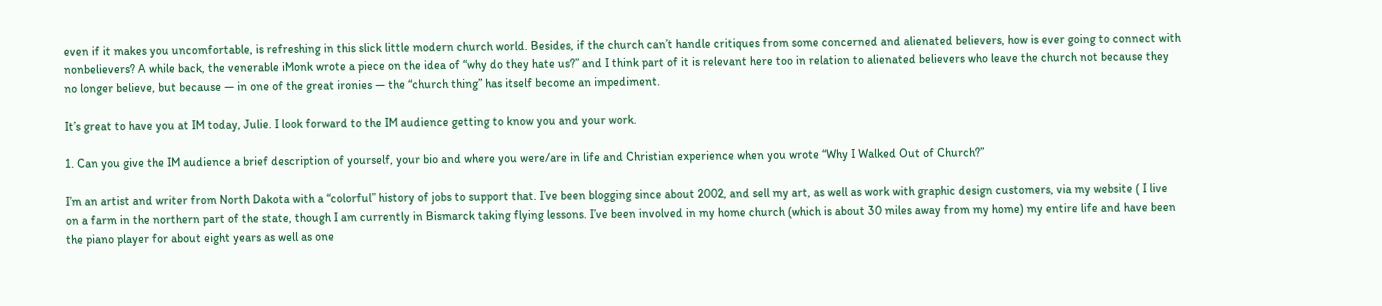even if it makes you uncomfortable, is refreshing in this slick little modern church world. Besides, if the church can’t handle critiques from some concerned and alienated believers, how is ever going to connect with nonbelievers? A while back, the venerable iMonk wrote a piece on the idea of “why do they hate us?” and I think part of it is relevant here too in relation to alienated believers who leave the church not because they no longer believe, but because — in one of the great ironies — the “church thing” has itself become an impediment.

It’s great to have you at IM today, Julie. I look forward to the IM audience getting to know you and your work.

1. Can you give the IM audience a brief description of yourself, your bio and where you were/are in life and Christian experience when you wrote “Why I Walked Out of Church?”

I’m an artist and writer from North Dakota with a “colorful” history of jobs to support that. I’ve been blogging since about 2002, and sell my art, as well as work with graphic design customers, via my website ( I live on a farm in the northern part of the state, though I am currently in Bismarck taking flying lessons. I’ve been involved in my home church (which is about 30 miles away from my home) my entire life and have been the piano player for about eight years as well as one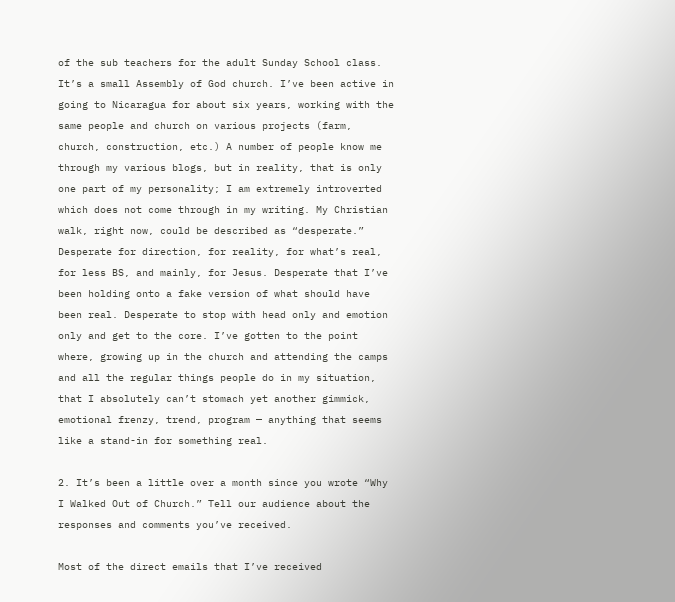of the sub teachers for the adult Sunday School class. It’s a small Assembly of God church. I’ve been active in going to Nicaragua for about six years, working with the same people and church on various projects (farm, church, construction, etc.) A number of people know me through my various blogs, but in reality, that is only one part of my personality; I am extremely introverted which does not come through in my writing. My Christian walk, right now, could be described as “desperate.” Desperate for direction, for reality, for what’s real, for less BS, and mainly, for Jesus. Desperate that I’ve been holding onto a fake version of what should have been real. Desperate to stop with head only and emotion only and get to the core. I’ve gotten to the point where, growing up in the church and attending the camps and all the regular things people do in my situation, that I absolutely can’t stomach yet another gimmick, emotional frenzy, trend, program — anything that seems like a stand-in for something real.

2. It’s been a little over a month since you wrote “Why I Walked Out of Church.” Tell our audience about the responses and comments you’ve received.

Most of the direct emails that I’ve received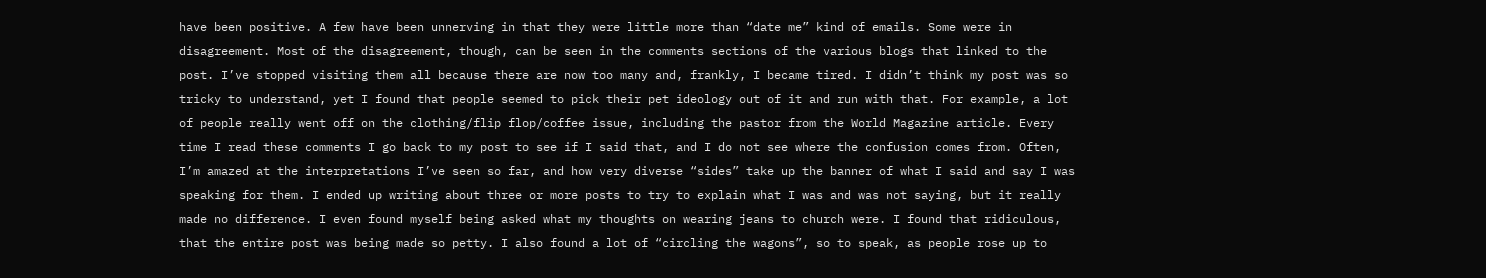have been positive. A few have been unnerving in that they were little more than “date me” kind of emails. Some were in disagreement. Most of the disagreement, though, can be seen in the comments sections of the various blogs that linked to the post. I’ve stopped visiting them all because there are now too many and, frankly, I became tired. I didn’t think my post was so tricky to understand, yet I found that people seemed to pick their pet ideology out of it and run with that. For example, a lot of people really went off on the clothing/flip flop/coffee issue, including the pastor from the World Magazine article. Every time I read these comments I go back to my post to see if I said that, and I do not see where the confusion comes from. Often, I’m amazed at the interpretations I’ve seen so far, and how very diverse “sides” take up the banner of what I said and say I was speaking for them. I ended up writing about three or more posts to try to explain what I was and was not saying, but it really made no difference. I even found myself being asked what my thoughts on wearing jeans to church were. I found that ridiculous, that the entire post was being made so petty. I also found a lot of “circling the wagons”, so to speak, as people rose up to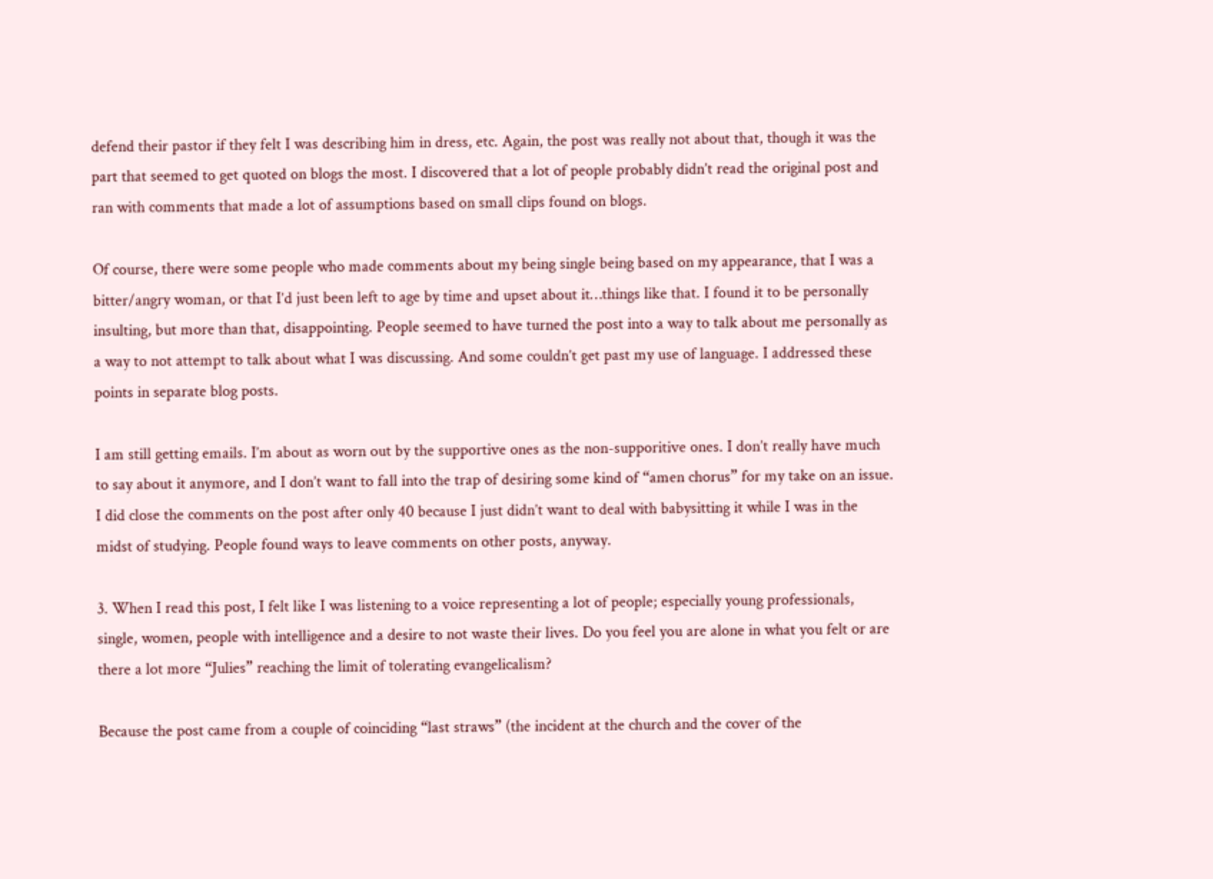defend their pastor if they felt I was describing him in dress, etc. Again, the post was really not about that, though it was the part that seemed to get quoted on blogs the most. I discovered that a lot of people probably didn’t read the original post and ran with comments that made a lot of assumptions based on small clips found on blogs.

Of course, there were some people who made comments about my being single being based on my appearance, that I was a bitter/angry woman, or that I’d just been left to age by time and upset about it…things like that. I found it to be personally insulting, but more than that, disappointing. People seemed to have turned the post into a way to talk about me personally as a way to not attempt to talk about what I was discussing. And some couldn’t get past my use of language. I addressed these points in separate blog posts.

I am still getting emails. I’m about as worn out by the supportive ones as the non-supporitive ones. I don’t really have much to say about it anymore, and I don’t want to fall into the trap of desiring some kind of “amen chorus” for my take on an issue. I did close the comments on the post after only 40 because I just didn’t want to deal with babysitting it while I was in the midst of studying. People found ways to leave comments on other posts, anyway.

3. When I read this post, I felt like I was listening to a voice representing a lot of people; especially young professionals, single, women, people with intelligence and a desire to not waste their lives. Do you feel you are alone in what you felt or are there a lot more “Julies” reaching the limit of tolerating evangelicalism?

Because the post came from a couple of coinciding “last straws” (the incident at the church and the cover of the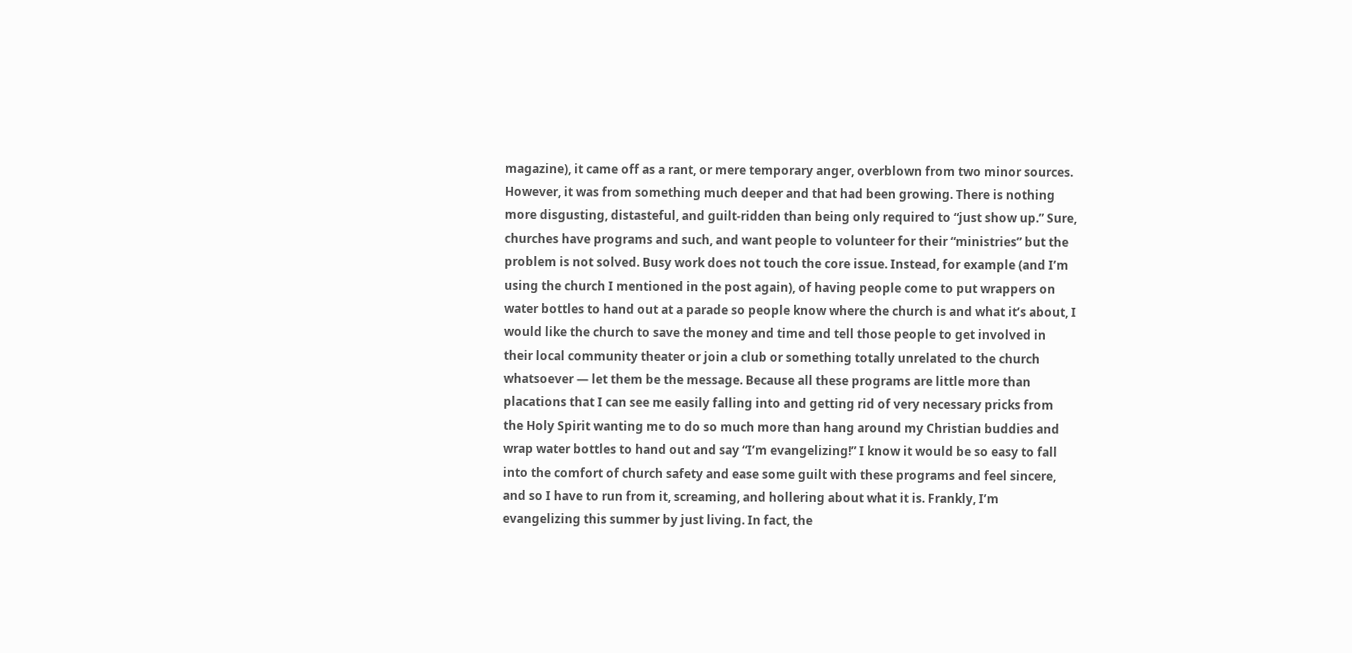magazine), it came off as a rant, or mere temporary anger, overblown from two minor sources. However, it was from something much deeper and that had been growing. There is nothing more disgusting, distasteful, and guilt-ridden than being only required to “just show up.” Sure, churches have programs and such, and want people to volunteer for their “ministries” but the problem is not solved. Busy work does not touch the core issue. Instead, for example (and I’m using the church I mentioned in the post again), of having people come to put wrappers on water bottles to hand out at a parade so people know where the church is and what it’s about, I would like the church to save the money and time and tell those people to get involved in their local community theater or join a club or something totally unrelated to the church whatsoever — let them be the message. Because all these programs are little more than placations that I can see me easily falling into and getting rid of very necessary pricks from the Holy Spirit wanting me to do so much more than hang around my Christian buddies and wrap water bottles to hand out and say “I’m evangelizing!” I know it would be so easy to fall into the comfort of church safety and ease some guilt with these programs and feel sincere, and so I have to run from it, screaming, and hollering about what it is. Frankly, I’m evangelizing this summer by just living. In fact, the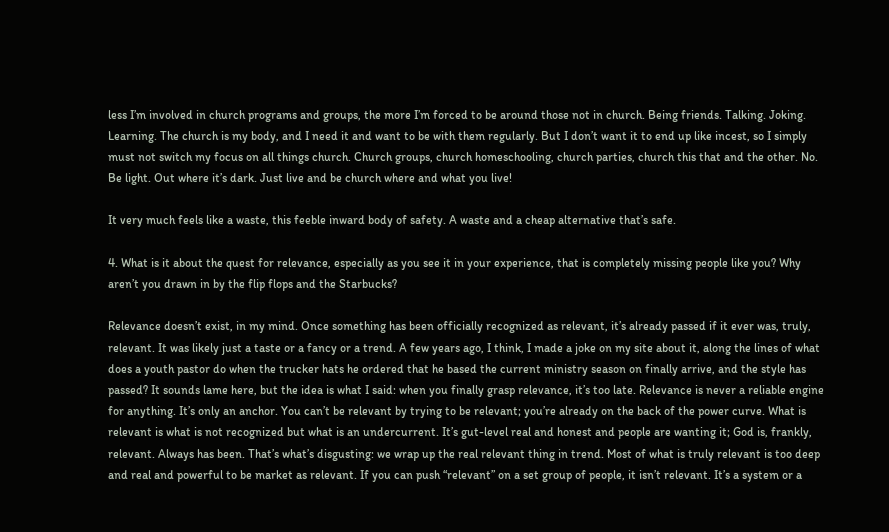less I’m involved in church programs and groups, the more I’m forced to be around those not in church. Being friends. Talking. Joking. Learning. The church is my body, and I need it and want to be with them regularly. But I don’t want it to end up like incest, so I simply must not switch my focus on all things church. Church groups, church homeschooling, church parties, church this that and the other. No. Be light. Out where it’s dark. Just live and be church where and what you live!

It very much feels like a waste, this feeble inward body of safety. A waste and a cheap alternative that’s safe.

4. What is it about the quest for relevance, especially as you see it in your experience, that is completely missing people like you? Why aren’t you drawn in by the flip flops and the Starbucks?

Relevance doesn’t exist, in my mind. Once something has been officially recognized as relevant, it’s already passed if it ever was, truly, relevant. It was likely just a taste or a fancy or a trend. A few years ago, I think, I made a joke on my site about it, along the lines of what does a youth pastor do when the trucker hats he ordered that he based the current ministry season on finally arrive, and the style has passed? It sounds lame here, but the idea is what I said: when you finally grasp relevance, it’s too late. Relevance is never a reliable engine for anything. It’s only an anchor. You can’t be relevant by trying to be relevant; you’re already on the back of the power curve. What is relevant is what is not recognized but what is an undercurrent. It’s gut-level real and honest and people are wanting it; God is, frankly, relevant. Always has been. That’s what’s disgusting: we wrap up the real relevant thing in trend. Most of what is truly relevant is too deep and real and powerful to be market as relevant. If you can push “relevant” on a set group of people, it isn’t relevant. It’s a system or a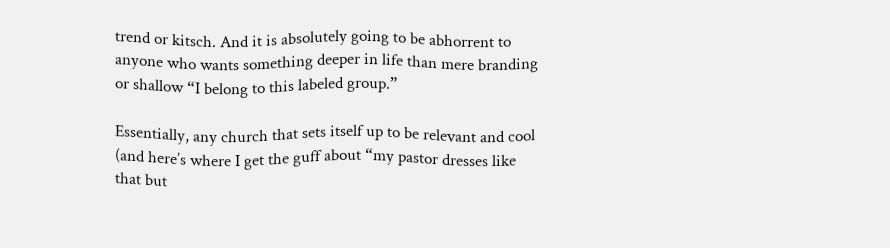trend or kitsch. And it is absolutely going to be abhorrent to anyone who wants something deeper in life than mere branding or shallow “I belong to this labeled group.”

Essentially, any church that sets itself up to be relevant and cool (and here’s where I get the guff about “my pastor dresses like that but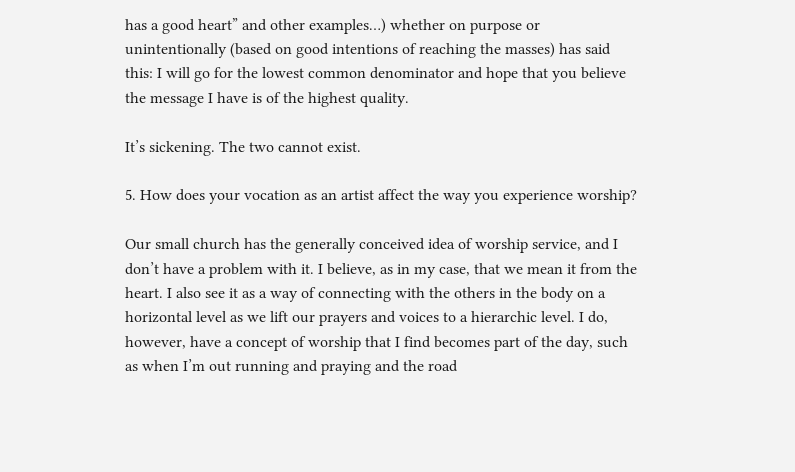has a good heart” and other examples…) whether on purpose or unintentionally (based on good intentions of reaching the masses) has said this: I will go for the lowest common denominator and hope that you believe the message I have is of the highest quality.

It’s sickening. The two cannot exist.

5. How does your vocation as an artist affect the way you experience worship?

Our small church has the generally conceived idea of worship service, and I don’t have a problem with it. I believe, as in my case, that we mean it from the heart. I also see it as a way of connecting with the others in the body on a horizontal level as we lift our prayers and voices to a hierarchic level. I do, however, have a concept of worship that I find becomes part of the day, such as when I’m out running and praying and the road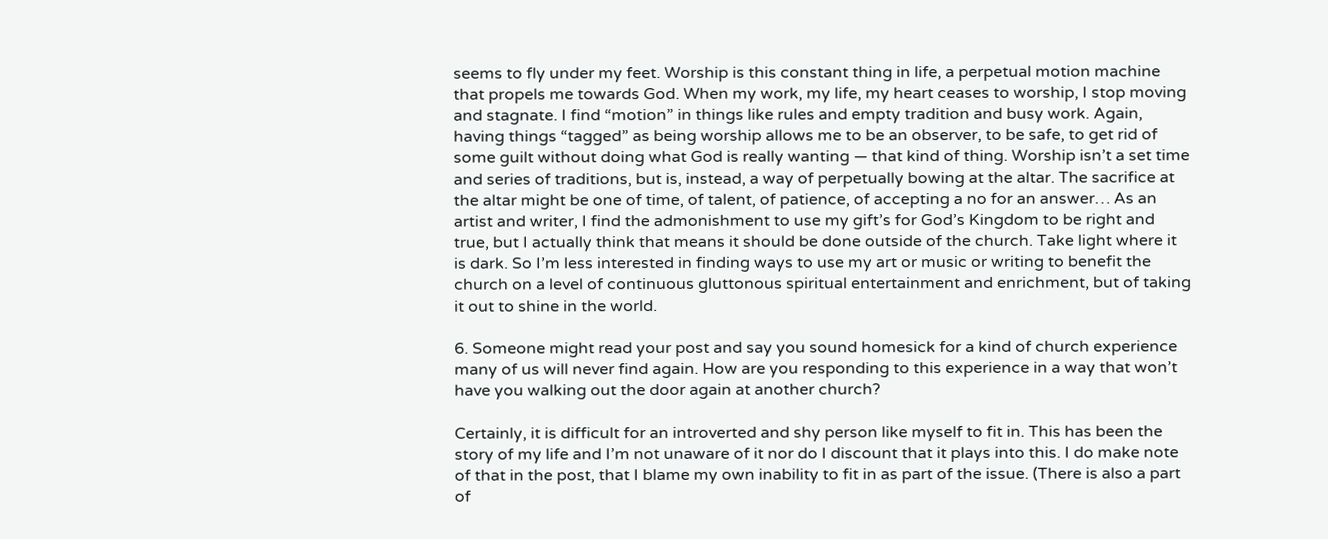seems to fly under my feet. Worship is this constant thing in life, a perpetual motion machine that propels me towards God. When my work, my life, my heart ceases to worship, I stop moving and stagnate. I find “motion” in things like rules and empty tradition and busy work. Again, having things “tagged” as being worship allows me to be an observer, to be safe, to get rid of some guilt without doing what God is really wanting — that kind of thing. Worship isn’t a set time and series of traditions, but is, instead, a way of perpetually bowing at the altar. The sacrifice at the altar might be one of time, of talent, of patience, of accepting a no for an answer… As an artist and writer, I find the admonishment to use my gift’s for God’s Kingdom to be right and true, but I actually think that means it should be done outside of the church. Take light where it is dark. So I’m less interested in finding ways to use my art or music or writing to benefit the church on a level of continuous gluttonous spiritual entertainment and enrichment, but of taking it out to shine in the world.

6. Someone might read your post and say you sound homesick for a kind of church experience many of us will never find again. How are you responding to this experience in a way that won’t have you walking out the door again at another church?

Certainly, it is difficult for an introverted and shy person like myself to fit in. This has been the story of my life and I’m not unaware of it nor do I discount that it plays into this. I do make note of that in the post, that I blame my own inability to fit in as part of the issue. (There is also a part of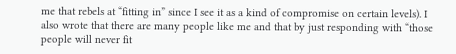me that rebels at “fitting in” since I see it as a kind of compromise on certain levels). I also wrote that there are many people like me and that by just responding with “those people will never fit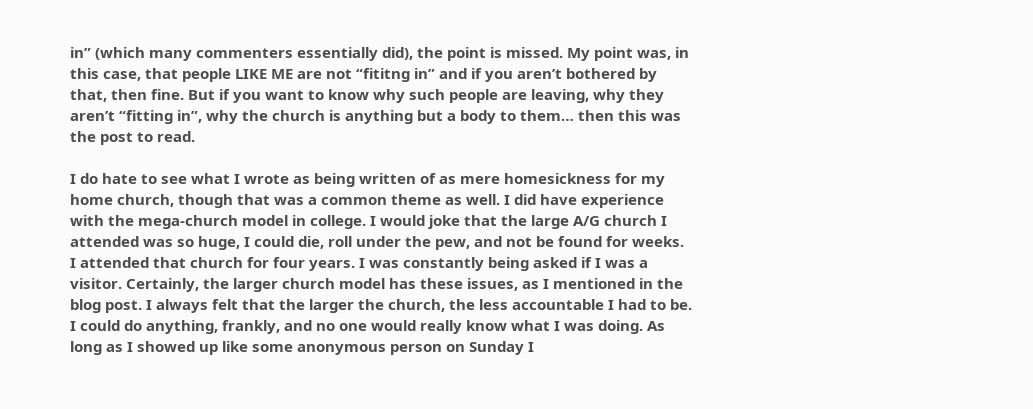in” (which many commenters essentially did), the point is missed. My point was, in this case, that people LIKE ME are not “fititng in” and if you aren’t bothered by that, then fine. But if you want to know why such people are leaving, why they aren’t “fitting in”, why the church is anything but a body to them… then this was the post to read.

I do hate to see what I wrote as being written of as mere homesickness for my home church, though that was a common theme as well. I did have experience with the mega-church model in college. I would joke that the large A/G church I attended was so huge, I could die, roll under the pew, and not be found for weeks. I attended that church for four years. I was constantly being asked if I was a visitor. Certainly, the larger church model has these issues, as I mentioned in the blog post. I always felt that the larger the church, the less accountable I had to be. I could do anything, frankly, and no one would really know what I was doing. As long as I showed up like some anonymous person on Sunday I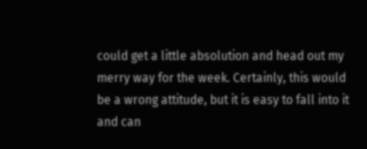could get a little absolution and head out my merry way for the week. Certainly, this would be a wrong attitude, but it is easy to fall into it and can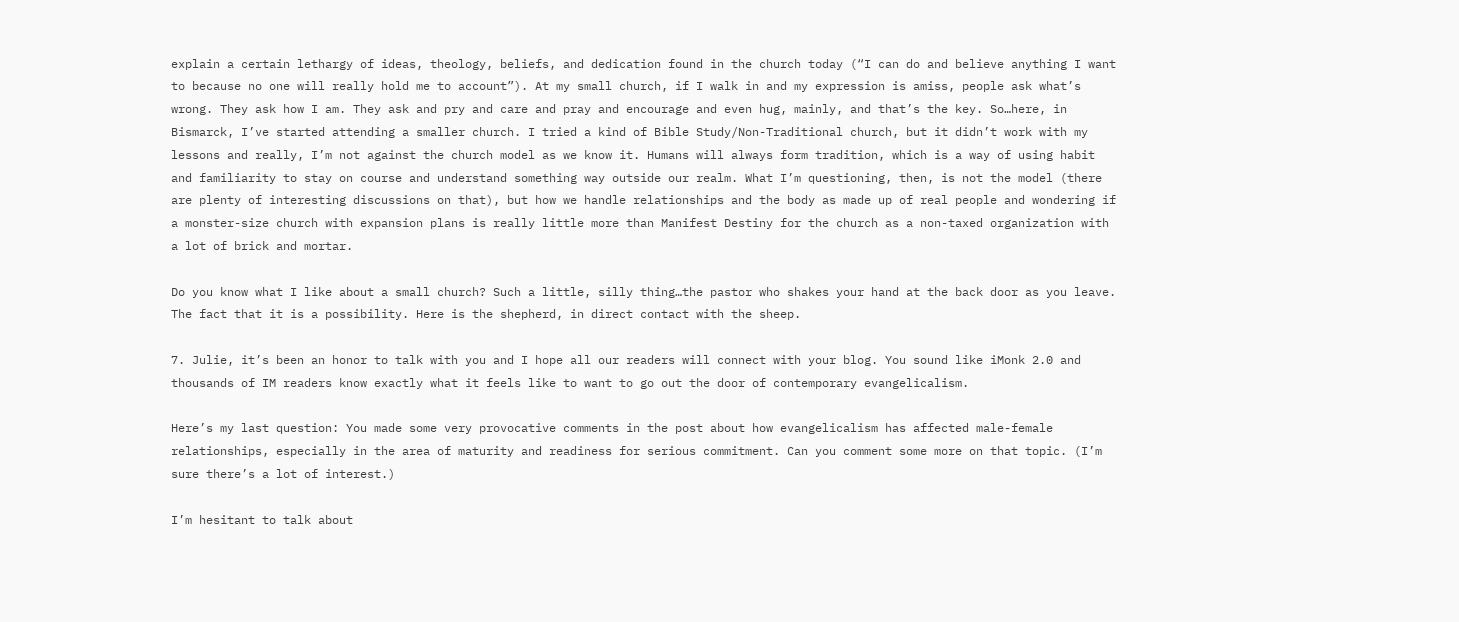explain a certain lethargy of ideas, theology, beliefs, and dedication found in the church today (“I can do and believe anything I want to because no one will really hold me to account”). At my small church, if I walk in and my expression is amiss, people ask what’s wrong. They ask how I am. They ask and pry and care and pray and encourage and even hug, mainly, and that’s the key. So…here, in Bismarck, I’ve started attending a smaller church. I tried a kind of Bible Study/Non-Traditional church, but it didn’t work with my lessons and really, I’m not against the church model as we know it. Humans will always form tradition, which is a way of using habit and familiarity to stay on course and understand something way outside our realm. What I’m questioning, then, is not the model (there are plenty of interesting discussions on that), but how we handle relationships and the body as made up of real people and wondering if a monster-size church with expansion plans is really little more than Manifest Destiny for the church as a non-taxed organization with a lot of brick and mortar.

Do you know what I like about a small church? Such a little, silly thing…the pastor who shakes your hand at the back door as you leave. The fact that it is a possibility. Here is the shepherd, in direct contact with the sheep.

7. Julie, it’s been an honor to talk with you and I hope all our readers will connect with your blog. You sound like iMonk 2.0 and thousands of IM readers know exactly what it feels like to want to go out the door of contemporary evangelicalism.

Here’s my last question: You made some very provocative comments in the post about how evangelicalism has affected male-female relationships, especially in the area of maturity and readiness for serious commitment. Can you comment some more on that topic. (I’m sure there’s a lot of interest.)

I’m hesitant to talk about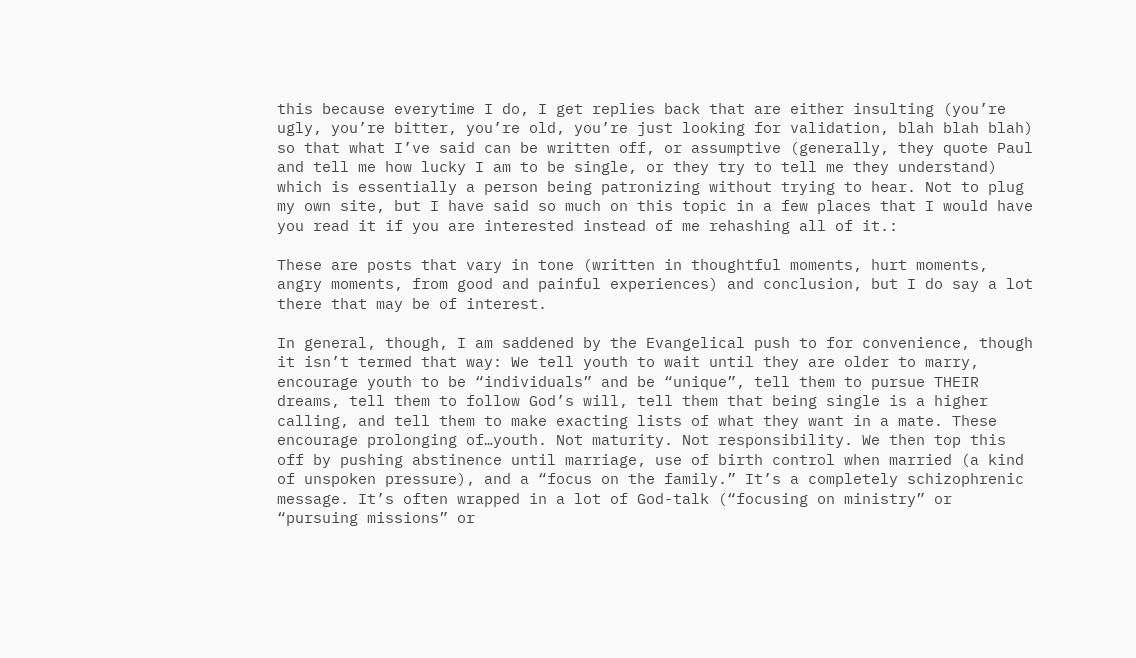this because everytime I do, I get replies back that are either insulting (you’re ugly, you’re bitter, you’re old, you’re just looking for validation, blah blah blah) so that what I’ve said can be written off, or assumptive (generally, they quote Paul and tell me how lucky I am to be single, or they try to tell me they understand) which is essentially a person being patronizing without trying to hear. Not to plug my own site, but I have said so much on this topic in a few places that I would have you read it if you are interested instead of me rehashing all of it.:

These are posts that vary in tone (written in thoughtful moments, hurt moments, angry moments, from good and painful experiences) and conclusion, but I do say a lot there that may be of interest.

In general, though, I am saddened by the Evangelical push to for convenience, though it isn’t termed that way: We tell youth to wait until they are older to marry, encourage youth to be “individuals” and be “unique”, tell them to pursue THEIR dreams, tell them to follow God’s will, tell them that being single is a higher calling, and tell them to make exacting lists of what they want in a mate. These encourage prolonging of…youth. Not maturity. Not responsibility. We then top this off by pushing abstinence until marriage, use of birth control when married (a kind of unspoken pressure), and a “focus on the family.” It’s a completely schizophrenic message. It’s often wrapped in a lot of God-talk (“focusing on ministry” or “pursuing missions” or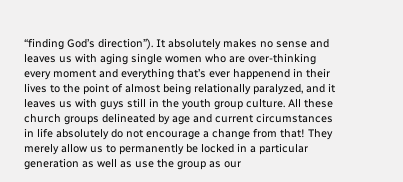“finding God’s direction”). It absolutely makes no sense and leaves us with aging single women who are over-thinking every moment and everything that’s ever happenend in their lives to the point of almost being relationally paralyzed, and it leaves us with guys still in the youth group culture. All these church groups delineated by age and current circumstances in life absolutely do not encourage a change from that! They merely allow us to permanently be locked in a particular generation as well as use the group as our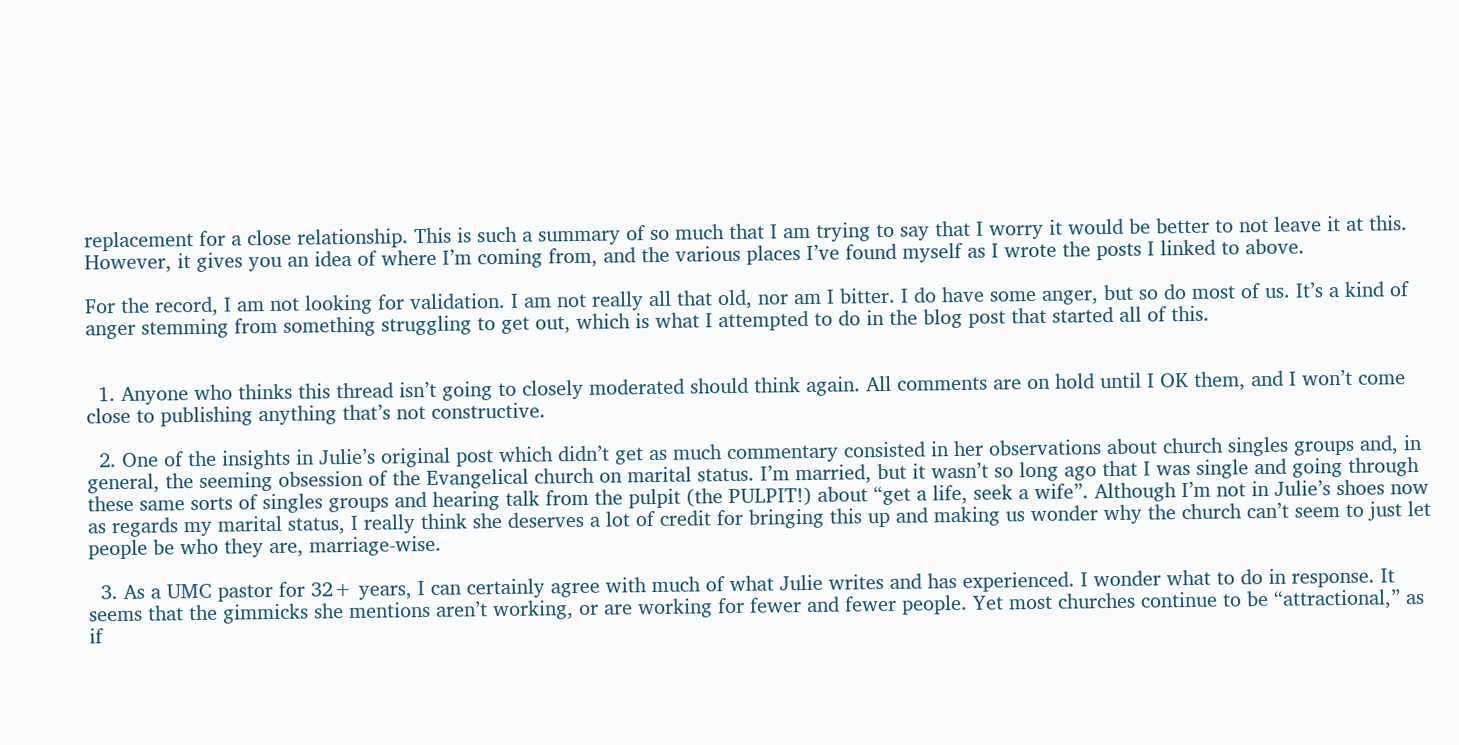replacement for a close relationship. This is such a summary of so much that I am trying to say that I worry it would be better to not leave it at this. However, it gives you an idea of where I’m coming from, and the various places I’ve found myself as I wrote the posts I linked to above.

For the record, I am not looking for validation. I am not really all that old, nor am I bitter. I do have some anger, but so do most of us. It’s a kind of anger stemming from something struggling to get out, which is what I attempted to do in the blog post that started all of this.


  1. Anyone who thinks this thread isn’t going to closely moderated should think again. All comments are on hold until I OK them, and I won’t come close to publishing anything that’s not constructive.

  2. One of the insights in Julie’s original post which didn’t get as much commentary consisted in her observations about church singles groups and, in general, the seeming obsession of the Evangelical church on marital status. I’m married, but it wasn’t so long ago that I was single and going through these same sorts of singles groups and hearing talk from the pulpit (the PULPIT!) about “get a life, seek a wife”. Although I’m not in Julie’s shoes now as regards my marital status, I really think she deserves a lot of credit for bringing this up and making us wonder why the church can’t seem to just let people be who they are, marriage-wise.

  3. As a UMC pastor for 32+ years, I can certainly agree with much of what Julie writes and has experienced. I wonder what to do in response. It seems that the gimmicks she mentions aren’t working, or are working for fewer and fewer people. Yet most churches continue to be “attractional,” as if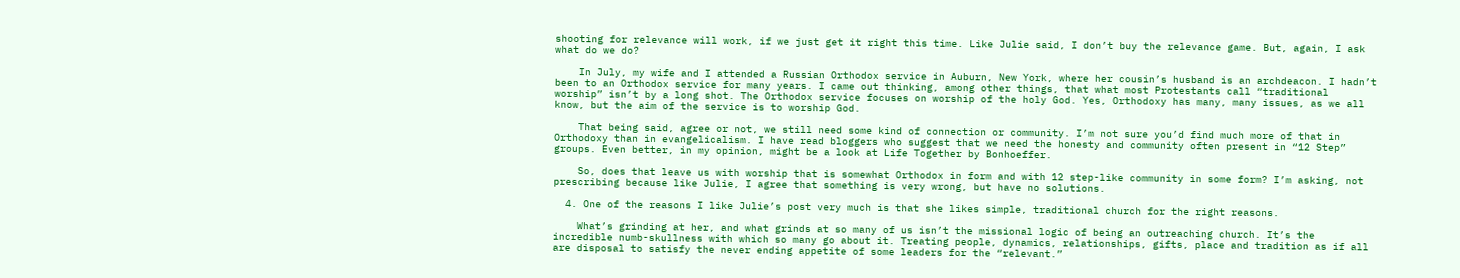shooting for relevance will work, if we just get it right this time. Like Julie said, I don’t buy the relevance game. But, again, I ask what do we do?

    In July, my wife and I attended a Russian Orthodox service in Auburn, New York, where her cousin’s husband is an archdeacon. I hadn’t been to an Orthodox service for many years. I came out thinking, among other things, that what most Protestants call “traditional worship” isn’t by a long shot. The Orthodox service focuses on worship of the holy God. Yes, Orthodoxy has many, many issues, as we all know, but the aim of the service is to worship God.

    That being said, agree or not, we still need some kind of connection or community. I’m not sure you’d find much more of that in Orthodoxy than in evangelicalism. I have read bloggers who suggest that we need the honesty and community often present in “12 Step” groups. Even better, in my opinion, might be a look at Life Together by Bonhoeffer.

    So, does that leave us with worship that is somewhat Orthodox in form and with 12 step-like community in some form? I’m asking, not prescribing because like Julie, I agree that something is very wrong, but have no solutions.

  4. One of the reasons I like Julie’s post very much is that she likes simple, traditional church for the right reasons.

    What’s grinding at her, and what grinds at so many of us isn’t the missional logic of being an outreaching church. It’s the incredible numb-skullness with which so many go about it. Treating people, dynamics, relationships, gifts, place and tradition as if all are disposal to satisfy the never ending appetite of some leaders for the “relevant.”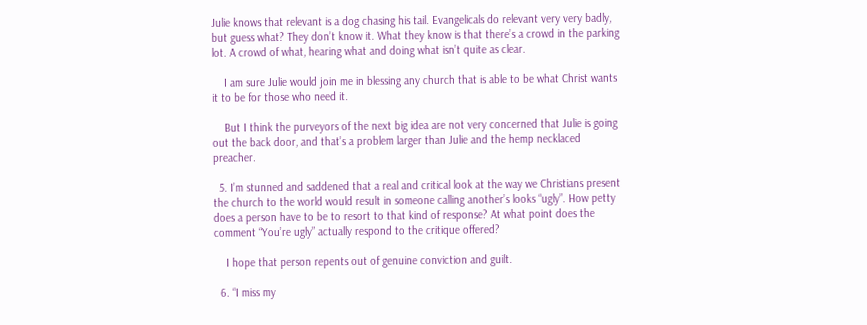Julie knows that relevant is a dog chasing his tail. Evangelicals do relevant very very badly, but guess what? They don’t know it. What they know is that there’s a crowd in the parking lot. A crowd of what, hearing what and doing what isn’t quite as clear.

    I am sure Julie would join me in blessing any church that is able to be what Christ wants it to be for those who need it.

    But I think the purveyors of the next big idea are not very concerned that Julie is going out the back door, and that’s a problem larger than Julie and the hemp necklaced preacher.

  5. I’m stunned and saddened that a real and critical look at the way we Christians present the church to the world would result in someone calling another’s looks “ugly”. How petty does a person have to be to resort to that kind of response? At what point does the comment “You’re ugly” actually respond to the critique offered?

    I hope that person repents out of genuine conviction and guilt.

  6. “I miss my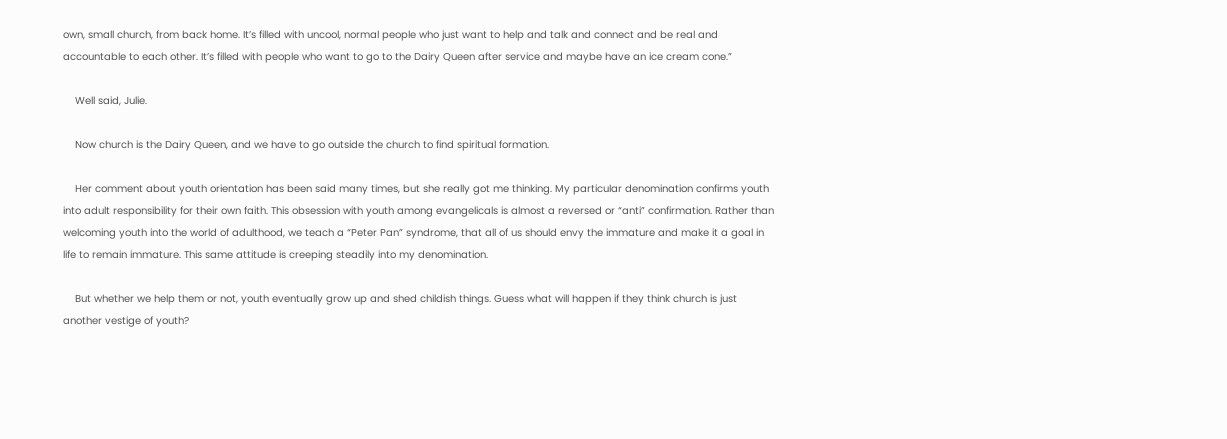own, small church, from back home. It’s filled with uncool, normal people who just want to help and talk and connect and be real and accountable to each other. It’s filled with people who want to go to the Dairy Queen after service and maybe have an ice cream cone.”

    Well said, Julie.

    Now church is the Dairy Queen, and we have to go outside the church to find spiritual formation.

    Her comment about youth orientation has been said many times, but she really got me thinking. My particular denomination confirms youth into adult responsibility for their own faith. This obsession with youth among evangelicals is almost a reversed or “anti” confirmation. Rather than welcoming youth into the world of adulthood, we teach a “Peter Pan” syndrome, that all of us should envy the immature and make it a goal in life to remain immature. This same attitude is creeping steadily into my denomination.

    But whether we help them or not, youth eventually grow up and shed childish things. Guess what will happen if they think church is just another vestige of youth?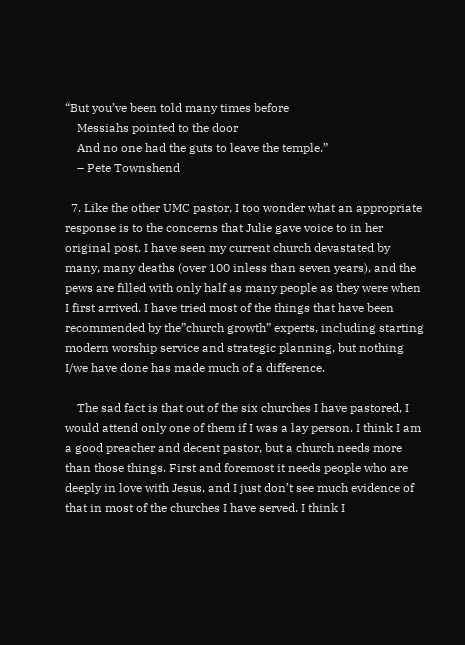“But you’ve been told many times before
    Messiahs pointed to the door
    And no one had the guts to leave the temple.”
    – Pete Townshend

  7. Like the other UMC pastor, I too wonder what an appropriate response is to the concerns that Julie gave voice to in her original post. I have seen my current church devastated by many, many deaths (over 100 inless than seven years), and the pews are filled with only half as many people as they were when I first arrived. I have tried most of the things that have been recommended by the”church growth” experts, including starting modern worship service and strategic planning, but nothing I/we have done has made much of a difference.

    The sad fact is that out of the six churches I have pastored, I would attend only one of them if I was a lay person. I think I am a good preacher and decent pastor, but a church needs more than those things. First and foremost it needs people who are deeply in love with Jesus, and I just don’t see much evidence of that in most of the churches I have served. I think I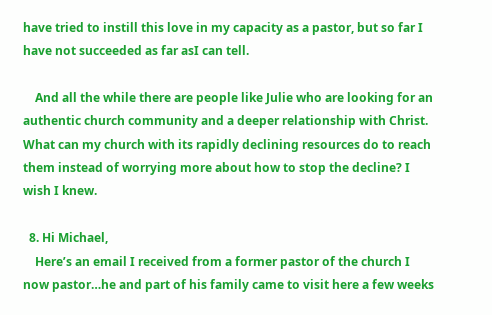have tried to instill this love in my capacity as a pastor, but so far I have not succeeded as far asI can tell.

    And all the while there are people like Julie who are looking for an authentic church community and a deeper relationship with Christ. What can my church with its rapidly declining resources do to reach them instead of worrying more about how to stop the decline? I wish I knew.

  8. Hi Michael,
    Here’s an email I received from a former pastor of the church I now pastor…he and part of his family came to visit here a few weeks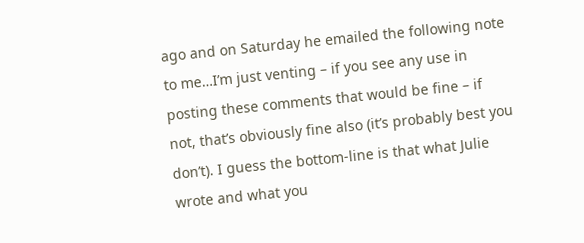ago and on Saturday he emailed the following note to me…I’m just venting – if you see any use in posting these comments that would be fine – if not, that’s obviously fine also (it’s probably best you don’t). I guess the bottom-line is that what Julie wrote and what you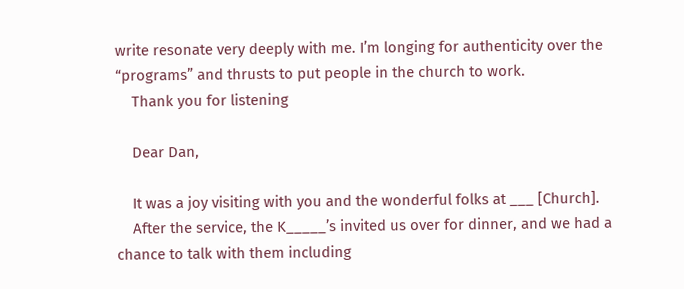write resonate very deeply with me. I’m longing for authenticity over the “programs” and thrusts to put people in the church to work.
    Thank you for listening

    Dear Dan,

    It was a joy visiting with you and the wonderful folks at ___ [Church].
    After the service, the K_____’s invited us over for dinner, and we had a chance to talk with them including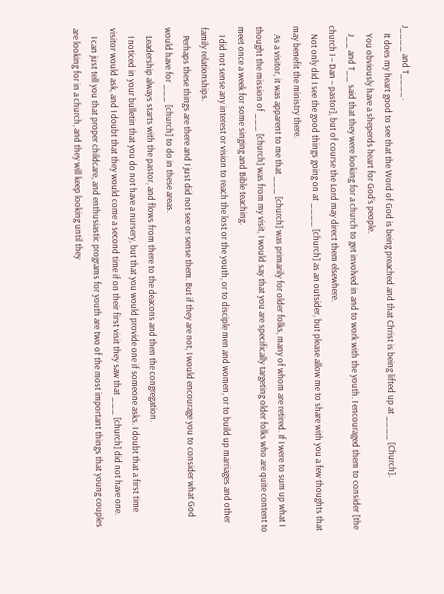J____ and T____.
    It does my heart good to see that the Word of God is being preached and that Christ is being lifted up at ____ [Church].
    You obviously have a sheperds heart for God’s people.
    J__ and T__ said that they were looking for a church to get involved in and to work with the youth. I encouraged them to consider [the church I – Dan – pastor], but of course the Lord may direct them elsewhere.
    Not only did I see the good things going on at ____ [church] as an outsider, but please allow me to share with you a few thoughts that may benefit the ministry there.
    As a visitor, it was apparent to me that ___ [church] was primarily for older folks, many of whom are retired. If I were to sum up what I thought the mission of ___ [church] was from my visit, I would say that you are specifically targeting older folks who are quite content to meet once a week for some singing and Bible teaching.
    I did not sense any interest or vision to reach the lost or the youth, or to disciple men and women, or to build up marriages and other family relationships.
    Perhaps these things are there and I just did not see or sense them. But if they are not, I would encourage you to consider what God would have for ___ [church] to do in these areas.
    Leadership always starts with the pastor, and flows from there to the deacons and then the congregation.
    I noticed in your bulletin that you do not have a nursery, but that you would provide one if someone asks. I doubt that a first time visitor would ask, and I doubt that they would come a second time if on their first visit they saw that ___ [church] did not have one.
    I can just tell you that proper childcare, and enthusiastic programs for youth are two of the most important things that young couples are looking for in a church, and they will keep looking until they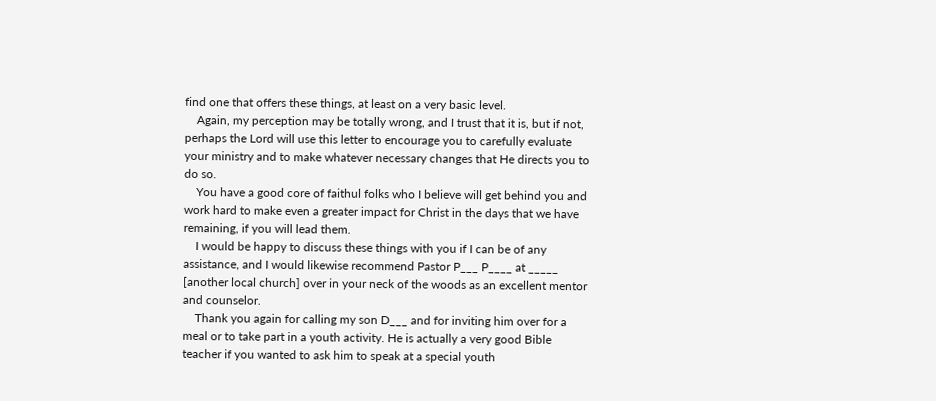find one that offers these things, at least on a very basic level.
    Again, my perception may be totally wrong, and I trust that it is, but if not, perhaps the Lord will use this letter to encourage you to carefully evaluate your ministry and to make whatever necessary changes that He directs you to do so.
    You have a good core of faithul folks who I believe will get behind you and work hard to make even a greater impact for Christ in the days that we have remaining, if you will lead them.
    I would be happy to discuss these things with you if I can be of any assistance, and I would likewise recommend Pastor P___ P____ at _____ [another local church] over in your neck of the woods as an excellent mentor and counselor.
    Thank you again for calling my son D___ and for inviting him over for a meal or to take part in a youth activity. He is actually a very good Bible teacher if you wanted to ask him to speak at a special youth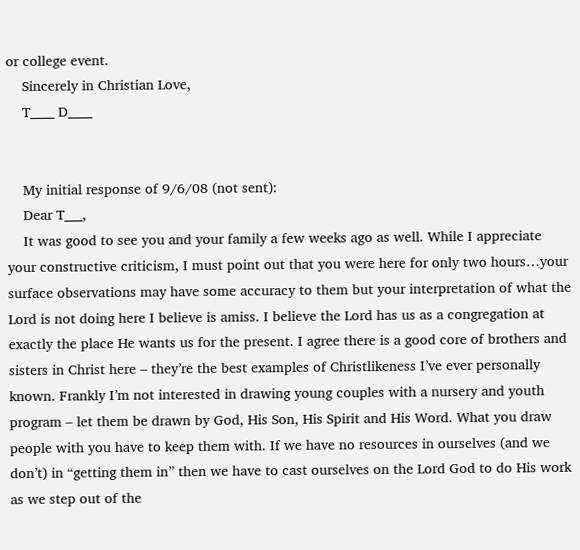or college event.
    Sincerely in Christian Love,
    T____ D____


    My initial response of 9/6/08 (not sent):
    Dear T___,
    It was good to see you and your family a few weeks ago as well. While I appreciate your constructive criticism, I must point out that you were here for only two hours…your surface observations may have some accuracy to them but your interpretation of what the Lord is not doing here I believe is amiss. I believe the Lord has us as a congregation at exactly the place He wants us for the present. I agree there is a good core of brothers and sisters in Christ here – they’re the best examples of Christlikeness I’ve ever personally known. Frankly I’m not interested in drawing young couples with a nursery and youth program – let them be drawn by God, His Son, His Spirit and His Word. What you draw people with you have to keep them with. If we have no resources in ourselves (and we don’t) in “getting them in” then we have to cast ourselves on the Lord God to do His work as we step out of the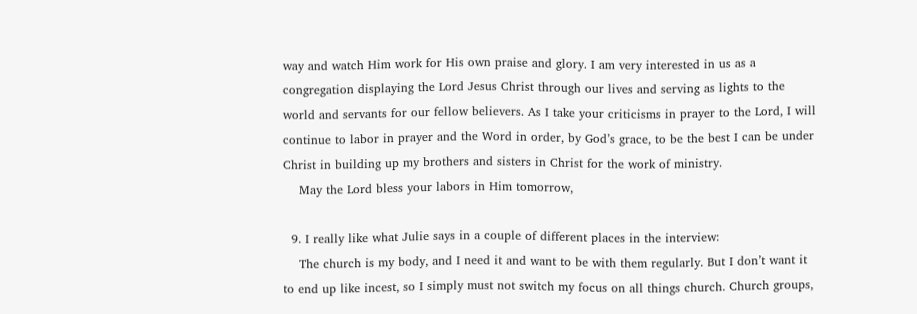way and watch Him work for His own praise and glory. I am very interested in us as a congregation displaying the Lord Jesus Christ through our lives and serving as lights to the world and servants for our fellow believers. As I take your criticisms in prayer to the Lord, I will continue to labor in prayer and the Word in order, by God’s grace, to be the best I can be under Christ in building up my brothers and sisters in Christ for the work of ministry.
    May the Lord bless your labors in Him tomorrow,

  9. I really like what Julie says in a couple of different places in the interview:
    The church is my body, and I need it and want to be with them regularly. But I don’t want it to end up like incest, so I simply must not switch my focus on all things church. Church groups,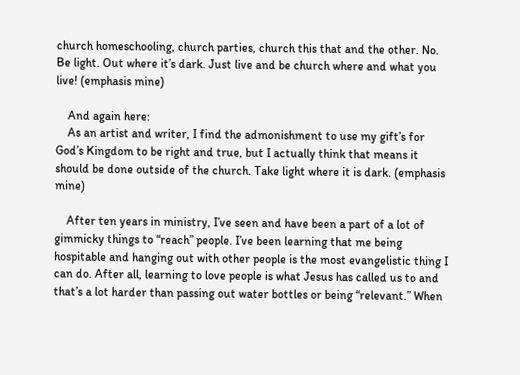church homeschooling, church parties, church this that and the other. No. Be light. Out where it’s dark. Just live and be church where and what you live! (emphasis mine)

    And again here:
    As an artist and writer, I find the admonishment to use my gift’s for God’s Kingdom to be right and true, but I actually think that means it should be done outside of the church. Take light where it is dark. (emphasis mine)

    After ten years in ministry, I’ve seen and have been a part of a lot of gimmicky things to “reach” people. I’ve been learning that me being hospitable and hanging out with other people is the most evangelistic thing I can do. After all, learning to love people is what Jesus has called us to and that’s a lot harder than passing out water bottles or being “relevant.” When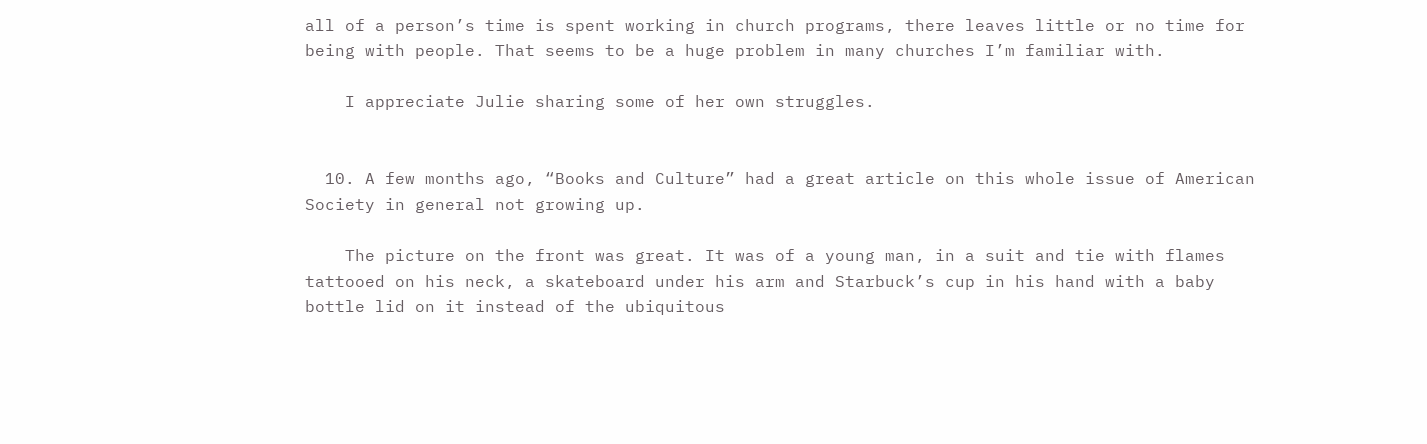all of a person’s time is spent working in church programs, there leaves little or no time for being with people. That seems to be a huge problem in many churches I’m familiar with.

    I appreciate Julie sharing some of her own struggles.


  10. A few months ago, “Books and Culture” had a great article on this whole issue of American Society in general not growing up.

    The picture on the front was great. It was of a young man, in a suit and tie with flames tattooed on his neck, a skateboard under his arm and Starbuck’s cup in his hand with a baby bottle lid on it instead of the ubiquitous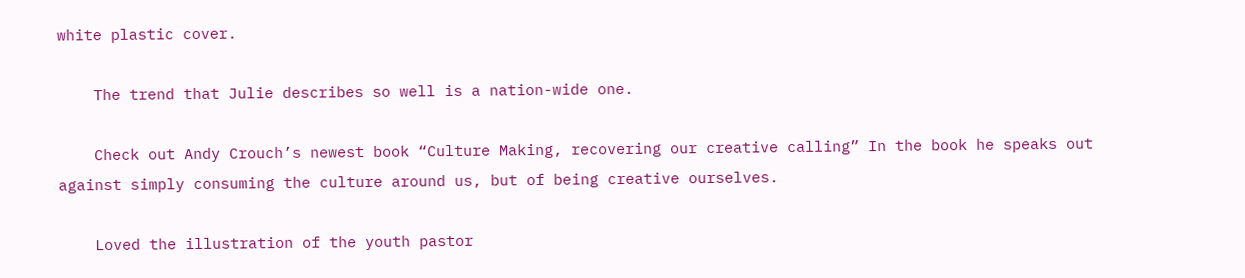white plastic cover.

    The trend that Julie describes so well is a nation-wide one.

    Check out Andy Crouch’s newest book “Culture Making, recovering our creative calling” In the book he speaks out against simply consuming the culture around us, but of being creative ourselves.

    Loved the illustration of the youth pastor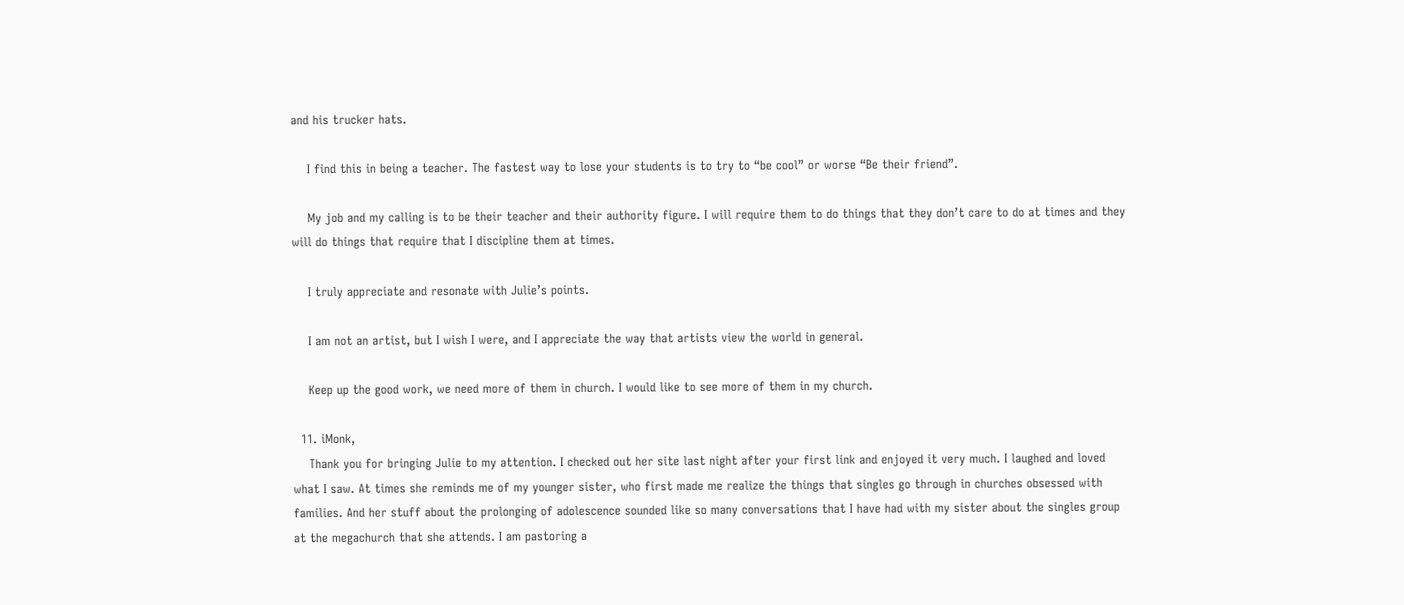and his trucker hats.

    I find this in being a teacher. The fastest way to lose your students is to try to “be cool” or worse “Be their friend”.

    My job and my calling is to be their teacher and their authority figure. I will require them to do things that they don’t care to do at times and they will do things that require that I discipline them at times.

    I truly appreciate and resonate with Julie’s points.

    I am not an artist, but I wish I were, and I appreciate the way that artists view the world in general.

    Keep up the good work, we need more of them in church. I would like to see more of them in my church.

  11. iMonk,
    Thank you for bringing Julie to my attention. I checked out her site last night after your first link and enjoyed it very much. I laughed and loved what I saw. At times she reminds me of my younger sister, who first made me realize the things that singles go through in churches obsessed with families. And her stuff about the prolonging of adolescence sounded like so many conversations that I have had with my sister about the singles group at the megachurch that she attends. I am pastoring a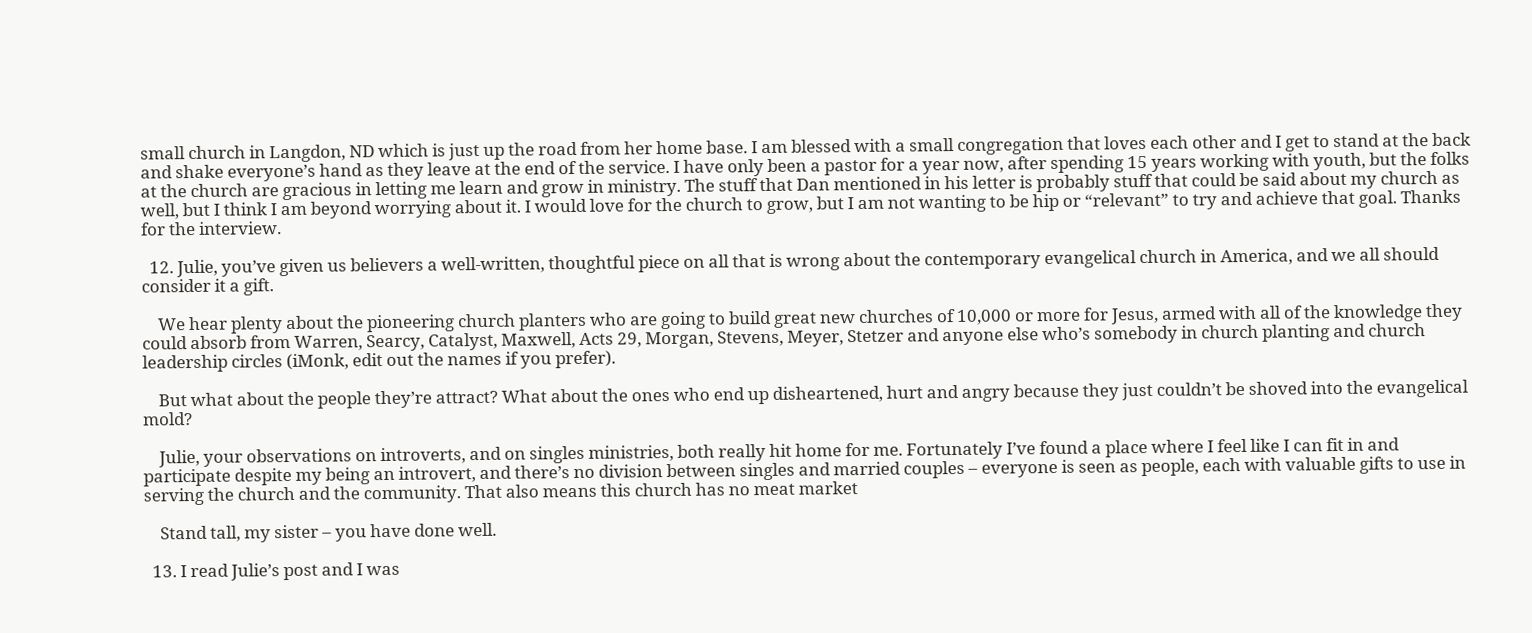small church in Langdon, ND which is just up the road from her home base. I am blessed with a small congregation that loves each other and I get to stand at the back and shake everyone’s hand as they leave at the end of the service. I have only been a pastor for a year now, after spending 15 years working with youth, but the folks at the church are gracious in letting me learn and grow in ministry. The stuff that Dan mentioned in his letter is probably stuff that could be said about my church as well, but I think I am beyond worrying about it. I would love for the church to grow, but I am not wanting to be hip or “relevant” to try and achieve that goal. Thanks for the interview.

  12. Julie, you’ve given us believers a well-written, thoughtful piece on all that is wrong about the contemporary evangelical church in America, and we all should consider it a gift.

    We hear plenty about the pioneering church planters who are going to build great new churches of 10,000 or more for Jesus, armed with all of the knowledge they could absorb from Warren, Searcy, Catalyst, Maxwell, Acts 29, Morgan, Stevens, Meyer, Stetzer and anyone else who’s somebody in church planting and church leadership circles (iMonk, edit out the names if you prefer).

    But what about the people they’re attract? What about the ones who end up disheartened, hurt and angry because they just couldn’t be shoved into the evangelical mold?

    Julie, your observations on introverts, and on singles ministries, both really hit home for me. Fortunately I’ve found a place where I feel like I can fit in and participate despite my being an introvert, and there’s no division between singles and married couples – everyone is seen as people, each with valuable gifts to use in serving the church and the community. That also means this church has no meat market

    Stand tall, my sister – you have done well.

  13. I read Julie’s post and I was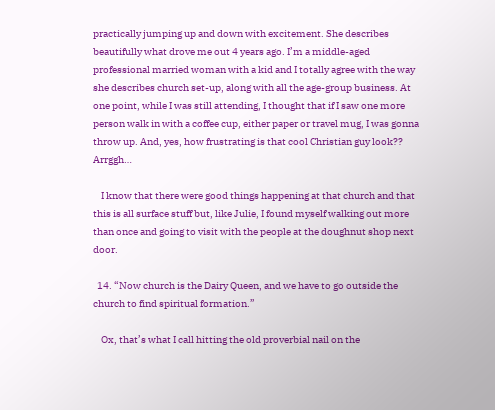practically jumping up and down with excitement. She describes beautifully what drove me out 4 years ago. I’m a middle-aged professional married woman with a kid and I totally agree with the way she describes church set-up, along with all the age-group business. At one point, while I was still attending, I thought that if I saw one more person walk in with a coffee cup, either paper or travel mug, I was gonna throw up. And, yes, how frustrating is that cool Christian guy look?? Arrggh…

    I know that there were good things happening at that church and that this is all surface stuff but, like Julie, I found myself walking out more than once and going to visit with the people at the doughnut shop next door.

  14. “Now church is the Dairy Queen, and we have to go outside the church to find spiritual formation.”

    Ox, that’s what I call hitting the old proverbial nail on the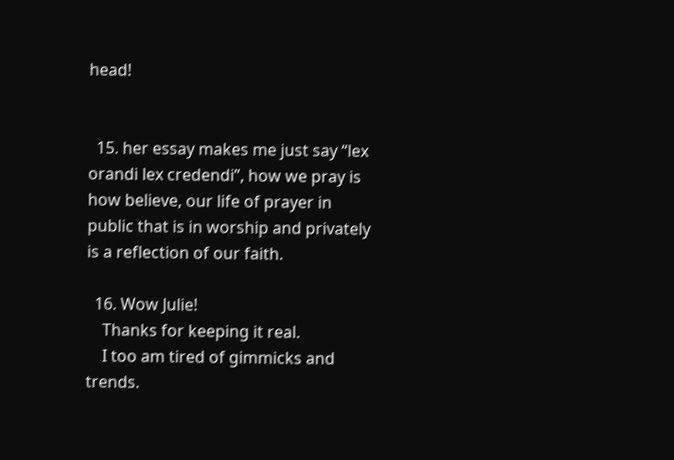head!


  15. her essay makes me just say “lex orandi lex credendi”, how we pray is how believe, our life of prayer in public that is in worship and privately is a reflection of our faith.

  16. Wow Julie!
    Thanks for keeping it real.
    I too am tired of gimmicks and trends.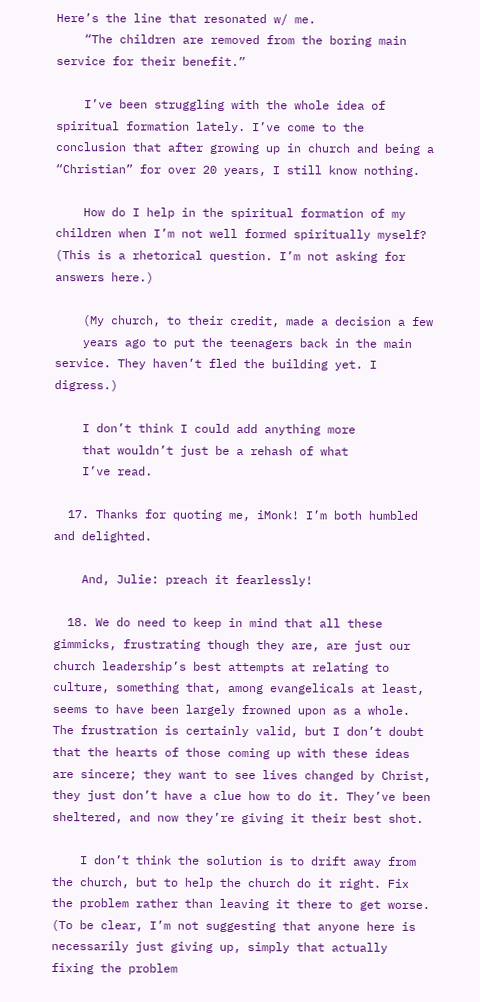Here’s the line that resonated w/ me.
    “The children are removed from the boring main service for their benefit.”

    I’ve been struggling with the whole idea of spiritual formation lately. I’ve come to the conclusion that after growing up in church and being a “Christian” for over 20 years, I still know nothing.

    How do I help in the spiritual formation of my children when I’m not well formed spiritually myself? (This is a rhetorical question. I’m not asking for answers here.)

    (My church, to their credit, made a decision a few
    years ago to put the teenagers back in the main service. They haven’t fled the building yet. I digress.)

    I don’t think I could add anything more
    that wouldn’t just be a rehash of what
    I’ve read.

  17. Thanks for quoting me, iMonk! I’m both humbled and delighted.

    And, Julie: preach it fearlessly!

  18. We do need to keep in mind that all these gimmicks, frustrating though they are, are just our church leadership’s best attempts at relating to culture, something that, among evangelicals at least, seems to have been largely frowned upon as a whole. The frustration is certainly valid, but I don’t doubt that the hearts of those coming up with these ideas are sincere; they want to see lives changed by Christ, they just don’t have a clue how to do it. They’ve been sheltered, and now they’re giving it their best shot.

    I don’t think the solution is to drift away from the church, but to help the church do it right. Fix the problem rather than leaving it there to get worse. (To be clear, I’m not suggesting that anyone here is necessarily just giving up, simply that actually fixing the problem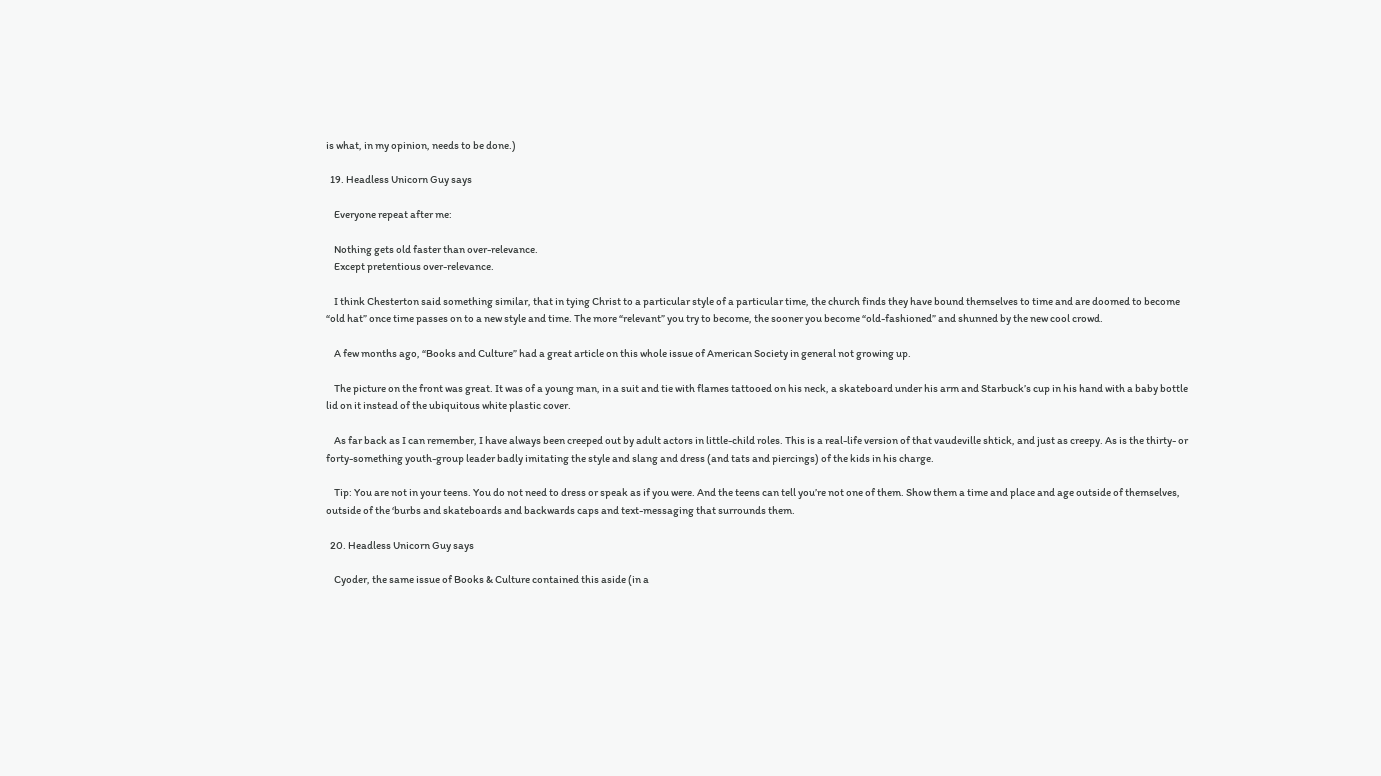is what, in my opinion, needs to be done.)

  19. Headless Unicorn Guy says

    Everyone repeat after me:

    Nothing gets old faster than over-relevance.
    Except pretentious over-relevance.

    I think Chesterton said something similar, that in tying Christ to a particular style of a particular time, the church finds they have bound themselves to time and are doomed to become “old hat” once time passes on to a new style and time. The more “relevant” you try to become, the sooner you become “old-fashioned” and shunned by the new cool crowd.

    A few months ago, “Books and Culture” had a great article on this whole issue of American Society in general not growing up.

    The picture on the front was great. It was of a young man, in a suit and tie with flames tattooed on his neck, a skateboard under his arm and Starbuck’s cup in his hand with a baby bottle lid on it instead of the ubiquitous white plastic cover.

    As far back as I can remember, I have always been creeped out by adult actors in little-child roles. This is a real-life version of that vaudeville shtick, and just as creepy. As is the thirty- or forty-something youth-group leader badly imitating the style and slang and dress (and tats and piercings) of the kids in his charge.

    Tip: You are not in your teens. You do not need to dress or speak as if you were. And the teens can tell you’re not one of them. Show them a time and place and age outside of themselves, outside of the ‘burbs and skateboards and backwards caps and text-messaging that surrounds them.

  20. Headless Unicorn Guy says

    Cyoder, the same issue of Books & Culture contained this aside (in a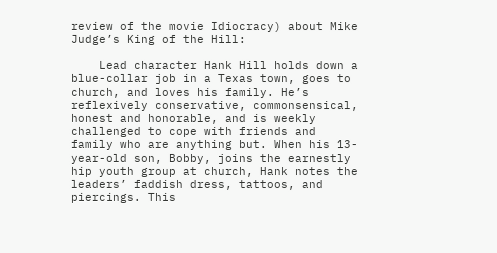review of the movie Idiocracy) about Mike Judge’s King of the Hill:

    Lead character Hank Hill holds down a blue-collar job in a Texas town, goes to church, and loves his family. He’s reflexively conservative, commonsensical, honest and honorable, and is weekly challenged to cope with friends and family who are anything but. When his 13-year-old son, Bobby, joins the earnestly hip youth group at church, Hank notes the leaders’ faddish dress, tattoos, and piercings. This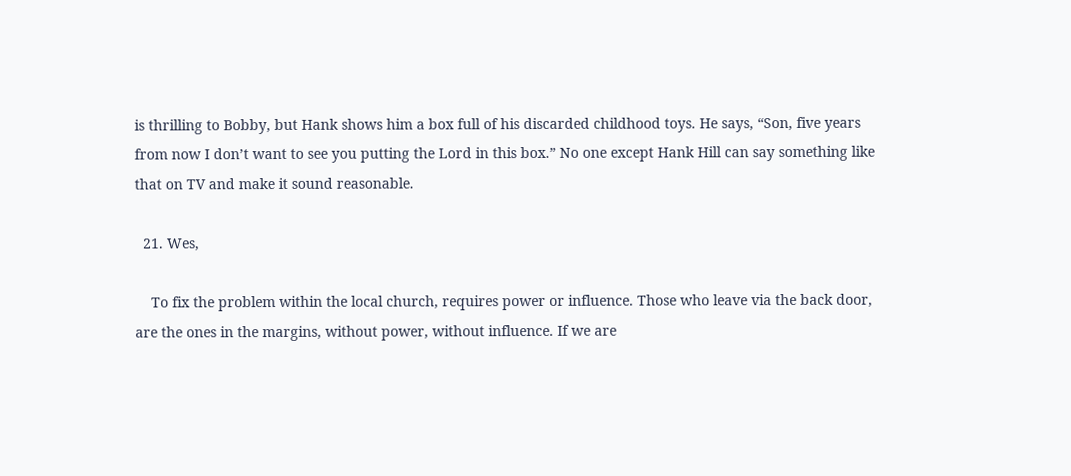is thrilling to Bobby, but Hank shows him a box full of his discarded childhood toys. He says, “Son, five years from now I don’t want to see you putting the Lord in this box.” No one except Hank Hill can say something like that on TV and make it sound reasonable.

  21. Wes,

    To fix the problem within the local church, requires power or influence. Those who leave via the back door, are the ones in the margins, without power, without influence. If we are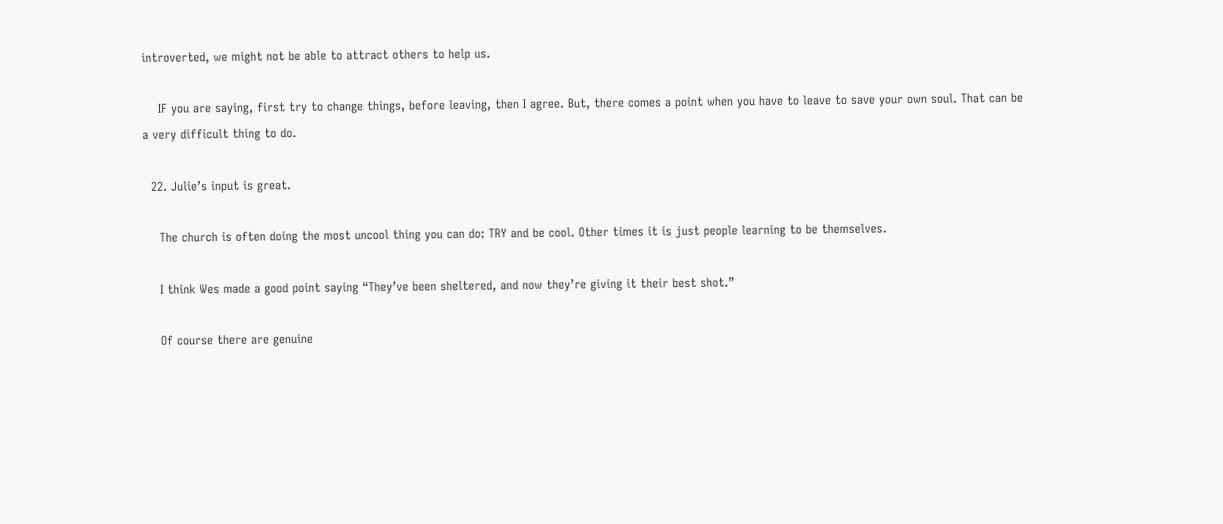introverted, we might not be able to attract others to help us.

    IF you are saying, first try to change things, before leaving, then I agree. But, there comes a point when you have to leave to save your own soul. That can be a very difficult thing to do.

  22. Julie’s input is great.

    The church is often doing the most uncool thing you can do: TRY and be cool. Other times it is just people learning to be themselves.

    I think Wes made a good point saying “They’ve been sheltered, and now they’re giving it their best shot.”

    Of course there are genuine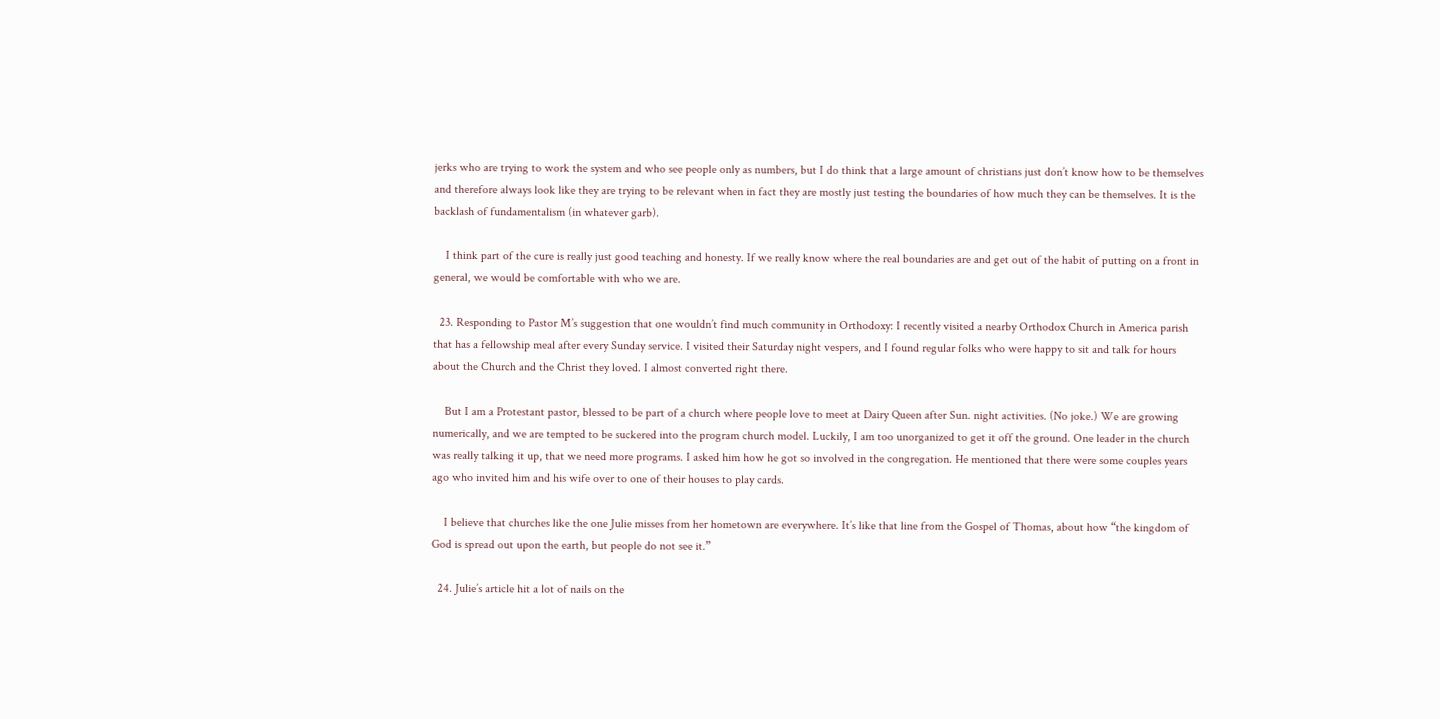jerks who are trying to work the system and who see people only as numbers, but I do think that a large amount of christians just don’t know how to be themselves and therefore always look like they are trying to be relevant when in fact they are mostly just testing the boundaries of how much they can be themselves. It is the backlash of fundamentalism (in whatever garb).

    I think part of the cure is really just good teaching and honesty. If we really know where the real boundaries are and get out of the habit of putting on a front in general, we would be comfortable with who we are.

  23. Responding to Pastor M’s suggestion that one wouldn’t find much community in Orthodoxy: I recently visited a nearby Orthodox Church in America parish that has a fellowship meal after every Sunday service. I visited their Saturday night vespers, and I found regular folks who were happy to sit and talk for hours about the Church and the Christ they loved. I almost converted right there.

    But I am a Protestant pastor, blessed to be part of a church where people love to meet at Dairy Queen after Sun. night activities. (No joke.) We are growing numerically, and we are tempted to be suckered into the program church model. Luckily, I am too unorganized to get it off the ground. One leader in the church was really talking it up, that we need more programs. I asked him how he got so involved in the congregation. He mentioned that there were some couples years ago who invited him and his wife over to one of their houses to play cards.

    I believe that churches like the one Julie misses from her hometown are everywhere. It’s like that line from the Gospel of Thomas, about how “the kingdom of God is spread out upon the earth, but people do not see it.”

  24. Julie’s article hit a lot of nails on the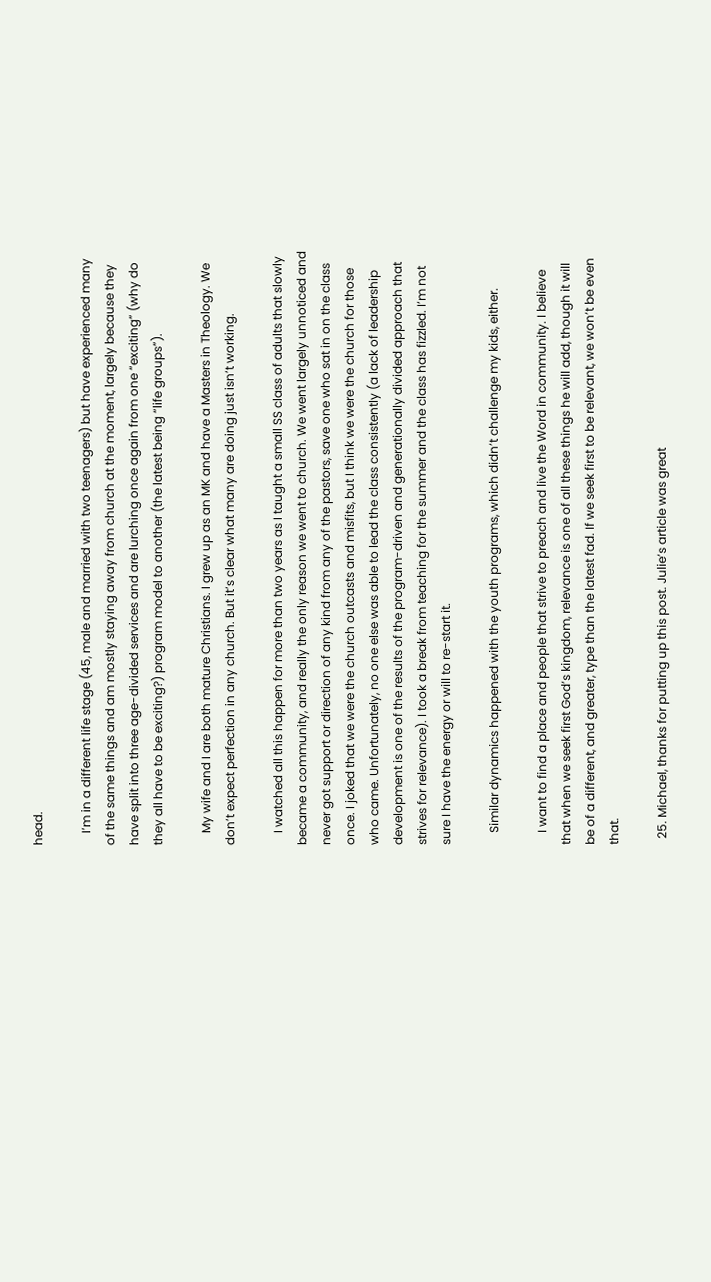head.

    I’m in a different life stage (45, male and married with two teenagers) but have experienced many of the same things and am mostly staying away from church at the moment, largely because they have split into three age-divided services and are lurching once again from one “exciting” (why do they all have to be exciting?) program model to another (the latest being “life groups”).

    My wife and I are both mature Christians. I grew up as an MK and have a Masters in Theology. We don’t expect perfection in any church. But it’s clear what many are doing just isn’t working.

    I watched all this happen for more than two years as I taught a small SS class of adults that slowly became a community, and really the only reason we went to church. We went largely unnoticed and never got support or direction of any kind from any of the pastors, save one who sat in on the class once. I joked that we were the church outcasts and misfits, but I think we were the church for those who came. Unfortunately, no one else was able to lead the class consistently (a lack of leadership development is one of the results of the program-driven and generationally divided approach that strives for relevance). I took a break from teaching for the summer and the class has fizzled. I’m not sure I have the energy or will to re-start it.

    Similar dynamics happened with the youth programs, which didn’t challenge my kids, either.

    I want to find a place and people that strive to preach and live the Word in community. I believe that when we seek first God’s kingdom, relevance is one of all these things he will add, though it will be of a different, and greater, type than the latest fad. If we seek first to be relevant, we won’t be even that.

  25. Michael, thanks for putting up this post. Julie’s article was great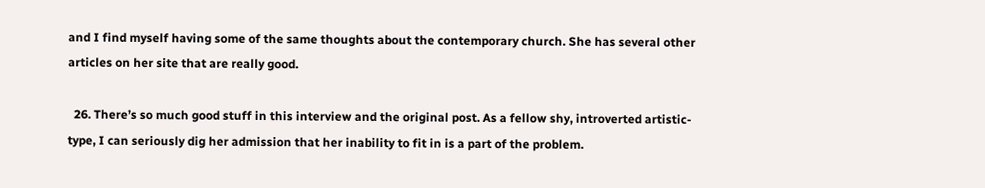and I find myself having some of the same thoughts about the contemporary church. She has several other articles on her site that are really good.

  26. There’s so much good stuff in this interview and the original post. As a fellow shy, introverted artistic-type, I can seriously dig her admission that her inability to fit in is a part of the problem.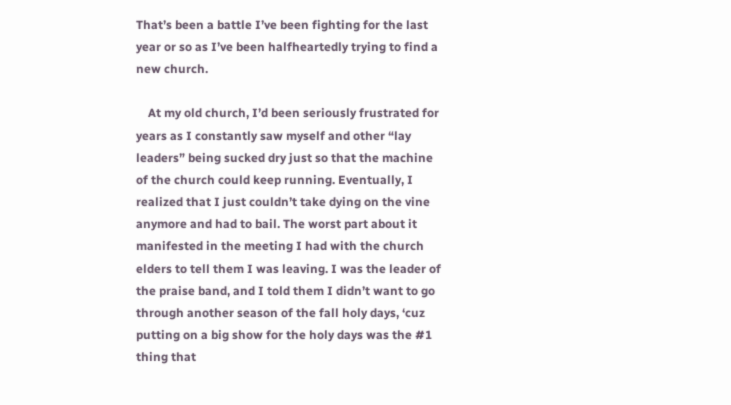That’s been a battle I’ve been fighting for the last year or so as I’ve been halfheartedly trying to find a new church.

    At my old church, I’d been seriously frustrated for years as I constantly saw myself and other “lay leaders” being sucked dry just so that the machine of the church could keep running. Eventually, I realized that I just couldn’t take dying on the vine anymore and had to bail. The worst part about it manifested in the meeting I had with the church elders to tell them I was leaving. I was the leader of the praise band, and I told them I didn’t want to go through another season of the fall holy days, ‘cuz putting on a big show for the holy days was the #1 thing that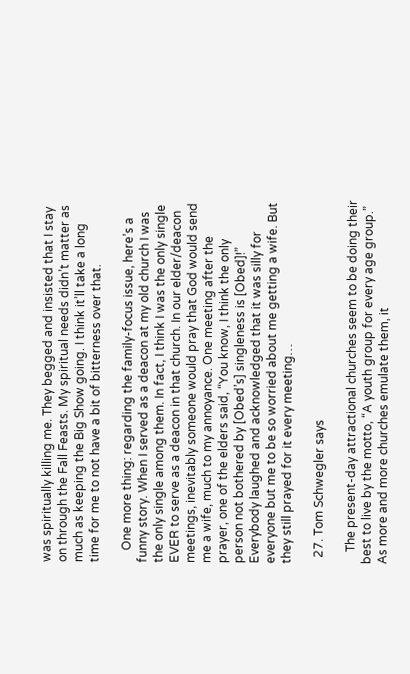was spiritually killing me. They begged and insisted that I stay on through the Fall Feasts. My spiritual needs didn’t matter as much as keeping the Big Show going. I think it’ll take a long time for me to not have a bit of bitterness over that.

    One more thing: regarding the family-focus issue, here’s a funny story. When I served as a deacon at my old church I was the only single among them. In fact, I think I was the only single EVER to serve as a deacon in that church. In our elder/deacon meetings, inevitably someone would pray that God would send me a wife, much to my annoyance. One meeting after the prayer, one of the elders said, “You know, I think the only person not bothered by [Obed’s] singleness is [Obed]!” Everybody laughed and acknowledged that it was silly for everyone but me to be so worried about me getting a wife. But they still prayed for it every meeting…

  27. Tom Schwegler says

    The present-day attractional churches seem to be doing their best to live by the motto, “A youth group for every age group.” As more and more churches emulate them, it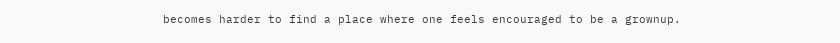becomes harder to find a place where one feels encouraged to be a grownup.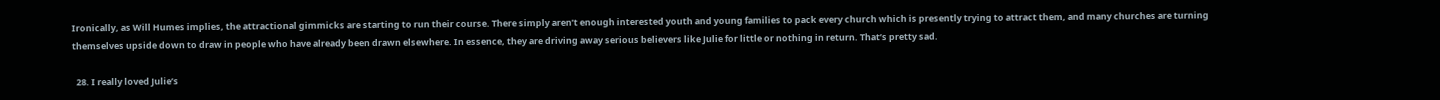Ironically, as Will Humes implies, the attractional gimmicks are starting to run their course. There simply aren’t enough interested youth and young families to pack every church which is presently trying to attract them, and many churches are turning themselves upside down to draw in people who have already been drawn elsewhere. In essence, they are driving away serious believers like Julie for little or nothing in return. That’s pretty sad.

  28. I really loved Julie’s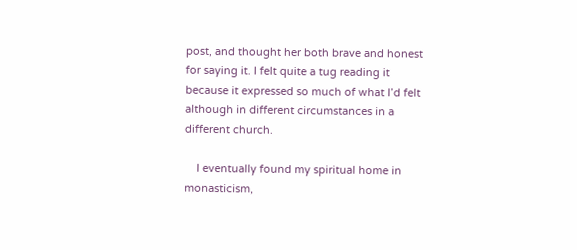post, and thought her both brave and honest for saying it. I felt quite a tug reading it because it expressed so much of what I’d felt although in different circumstances in a different church.

    I eventually found my spiritual home in monasticism,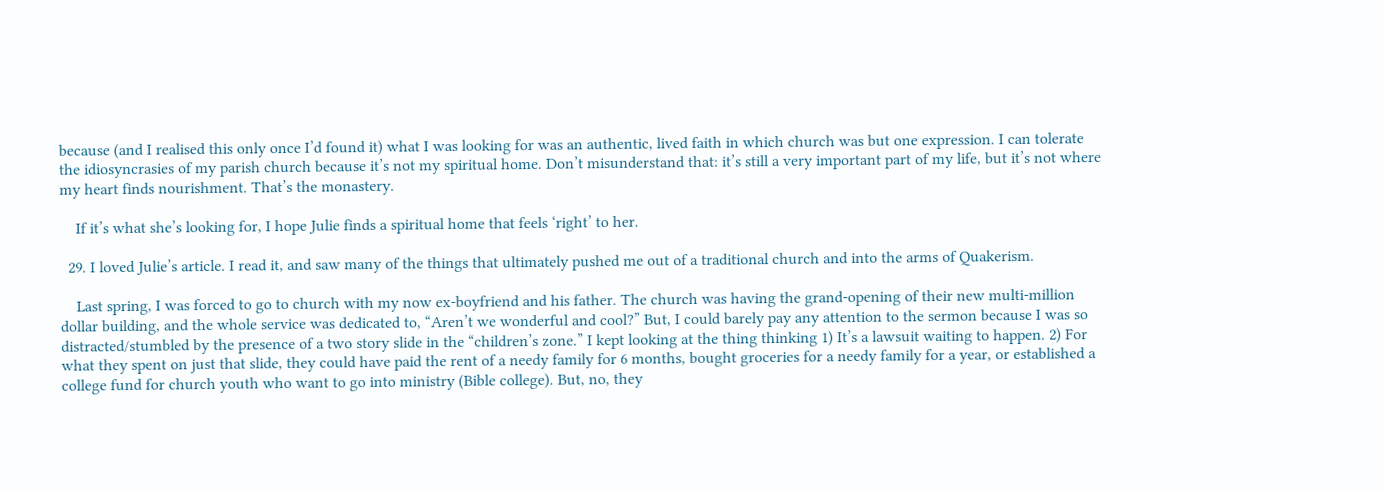because (and I realised this only once I’d found it) what I was looking for was an authentic, lived faith in which church was but one expression. I can tolerate the idiosyncrasies of my parish church because it’s not my spiritual home. Don’t misunderstand that: it’s still a very important part of my life, but it’s not where my heart finds nourishment. That’s the monastery.

    If it’s what she’s looking for, I hope Julie finds a spiritual home that feels ‘right’ to her.

  29. I loved Julie’s article. I read it, and saw many of the things that ultimately pushed me out of a traditional church and into the arms of Quakerism.

    Last spring, I was forced to go to church with my now ex-boyfriend and his father. The church was having the grand-opening of their new multi-million dollar building, and the whole service was dedicated to, “Aren’t we wonderful and cool?” But, I could barely pay any attention to the sermon because I was so distracted/stumbled by the presence of a two story slide in the “children’s zone.” I kept looking at the thing thinking 1) It’s a lawsuit waiting to happen. 2) For what they spent on just that slide, they could have paid the rent of a needy family for 6 months, bought groceries for a needy family for a year, or established a college fund for church youth who want to go into ministry (Bible college). But, no, they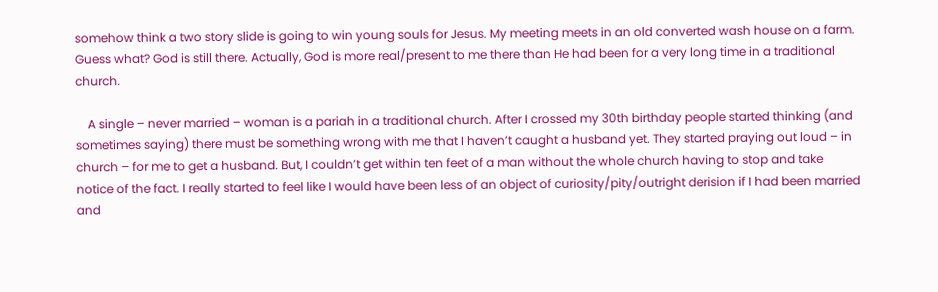somehow think a two story slide is going to win young souls for Jesus. My meeting meets in an old converted wash house on a farm. Guess what? God is still there. Actually, God is more real/present to me there than He had been for a very long time in a traditional church.

    A single – never married – woman is a pariah in a traditional church. After I crossed my 30th birthday people started thinking (and sometimes saying) there must be something wrong with me that I haven’t caught a husband yet. They started praying out loud – in church – for me to get a husband. But, I couldn’t get within ten feet of a man without the whole church having to stop and take notice of the fact. I really started to feel like I would have been less of an object of curiosity/pity/outright derision if I had been married and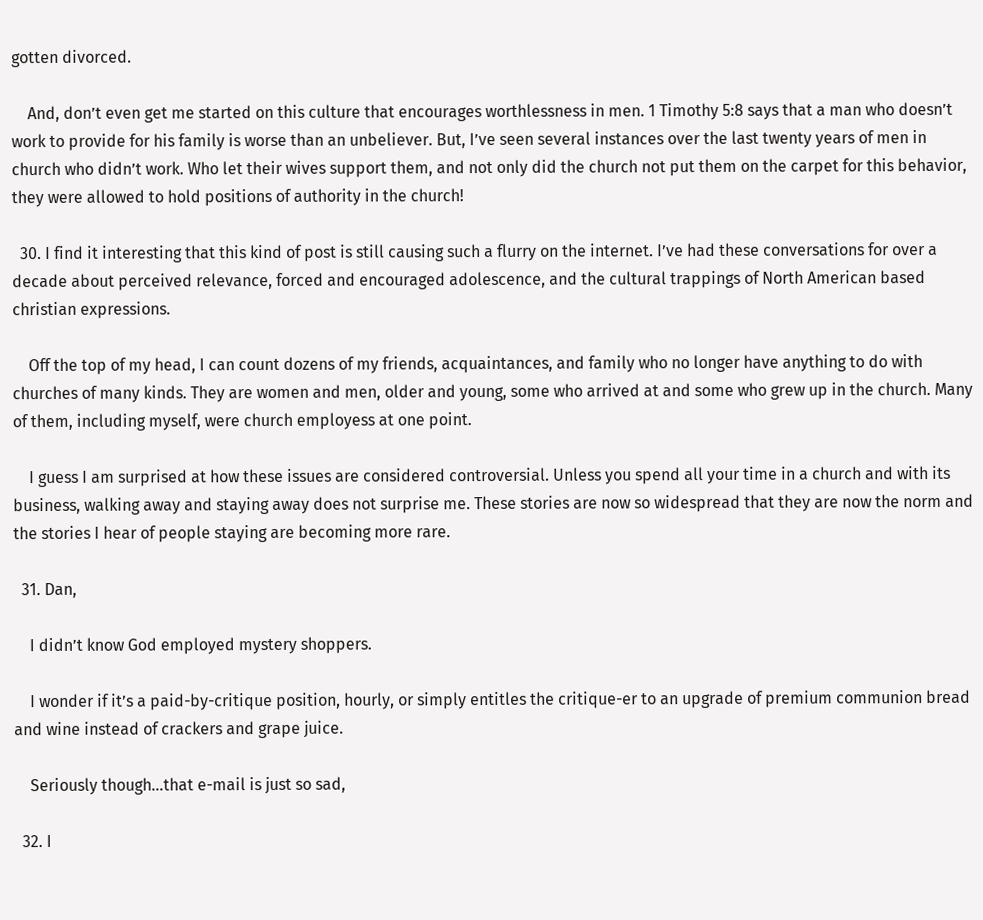gotten divorced.

    And, don’t even get me started on this culture that encourages worthlessness in men. 1 Timothy 5:8 says that a man who doesn’t work to provide for his family is worse than an unbeliever. But, I’ve seen several instances over the last twenty years of men in church who didn’t work. Who let their wives support them, and not only did the church not put them on the carpet for this behavior, they were allowed to hold positions of authority in the church!

  30. I find it interesting that this kind of post is still causing such a flurry on the internet. I’ve had these conversations for over a decade about perceived relevance, forced and encouraged adolescence, and the cultural trappings of North American based christian expressions.

    Off the top of my head, I can count dozens of my friends, acquaintances, and family who no longer have anything to do with churches of many kinds. They are women and men, older and young, some who arrived at and some who grew up in the church. Many of them, including myself, were church employess at one point.

    I guess I am surprised at how these issues are considered controversial. Unless you spend all your time in a church and with its business, walking away and staying away does not surprise me. These stories are now so widespread that they are now the norm and the stories I hear of people staying are becoming more rare.

  31. Dan,

    I didn’t know God employed mystery shoppers.

    I wonder if it’s a paid-by-critique position, hourly, or simply entitles the critique-er to an upgrade of premium communion bread and wine instead of crackers and grape juice.

    Seriously though…that e-mail is just so sad,

  32. I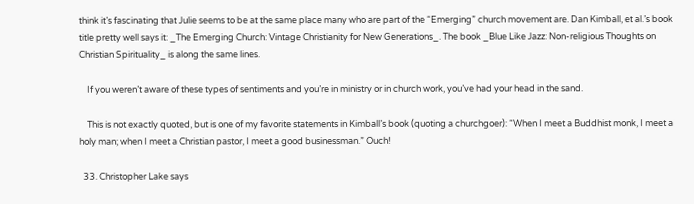think it’s fascinating that Julie seems to be at the same place many who are part of the “Emerging” church movement are. Dan Kimball, et al.’s book title pretty well says it: _The Emerging Church: Vintage Christianity for New Generations_. The book _Blue Like Jazz: Non-religious Thoughts on Christian Spirituality_ is along the same lines.

    If you weren’t aware of these types of sentiments and you’re in ministry or in church work, you’ve had your head in the sand.

    This is not exactly quoted, but is one of my favorite statements in Kimball’s book (quoting a churchgoer): “When I meet a Buddhist monk, I meet a holy man; when I meet a Christian pastor, I meet a good businessman.” Ouch!

  33. Christopher Lake says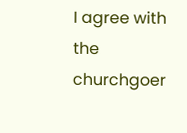I agree with the churchgoer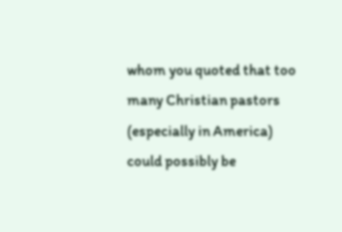whom you quoted that too many Christian pastors (especially in America) could possibly be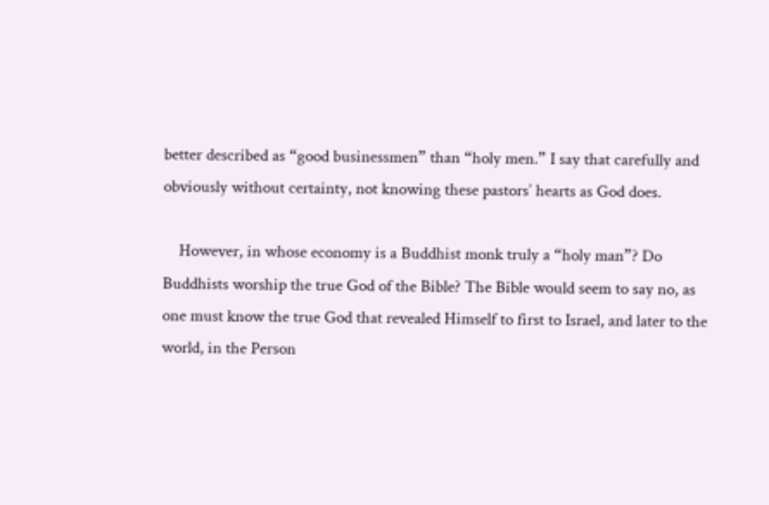better described as “good businessmen” than “holy men.” I say that carefully and obviously without certainty, not knowing these pastors’ hearts as God does.

    However, in whose economy is a Buddhist monk truly a “holy man”? Do Buddhists worship the true God of the Bible? The Bible would seem to say no, as one must know the true God that revealed Himself to first to Israel, and later to the world, in the Person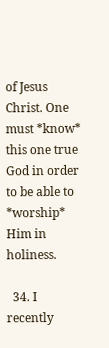of Jesus Christ. One must *know* this one true God in order to be able to *worship* Him in holiness.

  34. I recently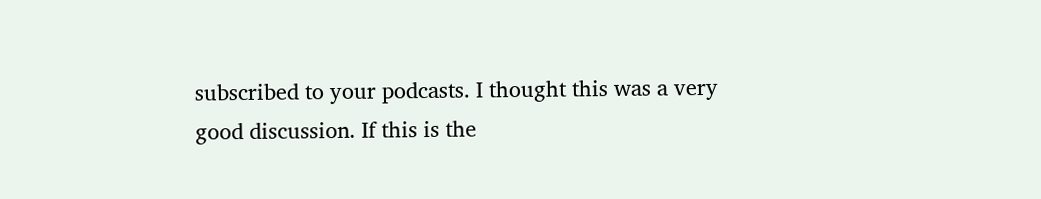subscribed to your podcasts. I thought this was a very good discussion. If this is the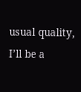usual quality, I’ll be a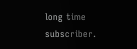long time subscriber.